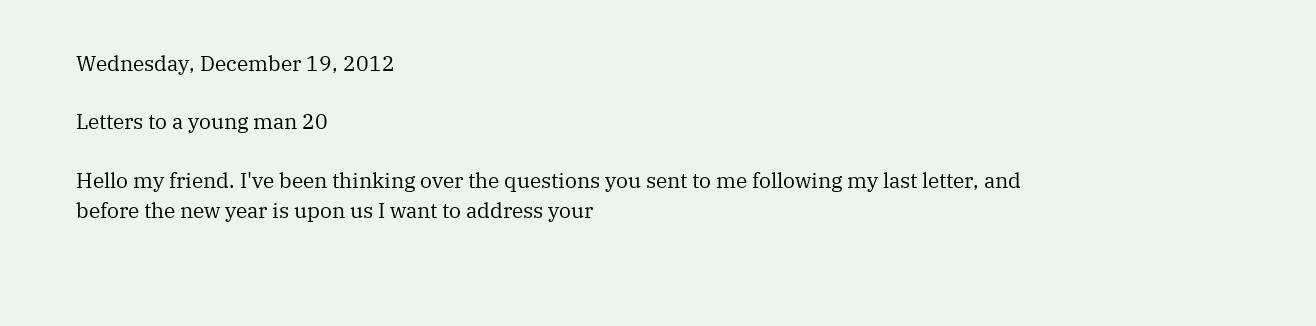Wednesday, December 19, 2012

Letters to a young man 20

Hello my friend. I've been thinking over the questions you sent to me following my last letter, and before the new year is upon us I want to address your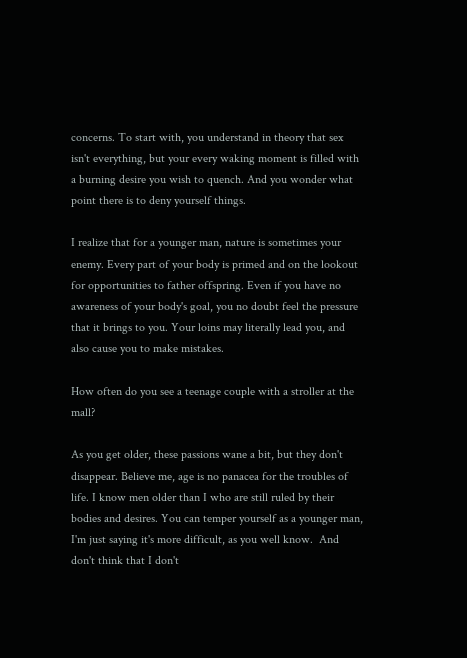concerns. To start with, you understand in theory that sex isn't everything, but your every waking moment is filled with a burning desire you wish to quench. And you wonder what point there is to deny yourself things.

I realize that for a younger man, nature is sometimes your enemy. Every part of your body is primed and on the lookout for opportunities to father offspring. Even if you have no awareness of your body's goal, you no doubt feel the pressure that it brings to you. Your loins may literally lead you, and also cause you to make mistakes.

How often do you see a teenage couple with a stroller at the mall?

As you get older, these passions wane a bit, but they don't disappear. Believe me, age is no panacea for the troubles of life. I know men older than I who are still ruled by their bodies and desires. You can temper yourself as a younger man, I'm just saying it's more difficult, as you well know.  And don't think that I don't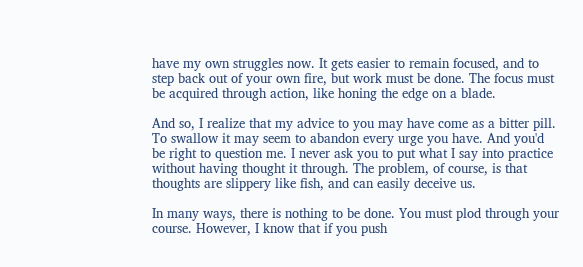have my own struggles now. It gets easier to remain focused, and to step back out of your own fire, but work must be done. The focus must be acquired through action, like honing the edge on a blade.

And so, I realize that my advice to you may have come as a bitter pill. To swallow it may seem to abandon every urge you have. And you'd be right to question me. I never ask you to put what I say into practice without having thought it through. The problem, of course, is that thoughts are slippery like fish, and can easily deceive us.

In many ways, there is nothing to be done. You must plod through your course. However, I know that if you push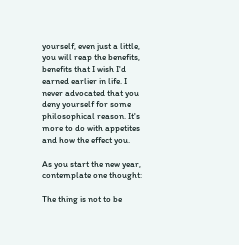yourself, even just a little, you will reap the benefits, benefits that I wish I'd earned earlier in life. I never advocated that you deny yourself for some philosophical reason. It's more to do with appetites and how the effect you.

As you start the new year, contemplate one thought:

The thing is not to be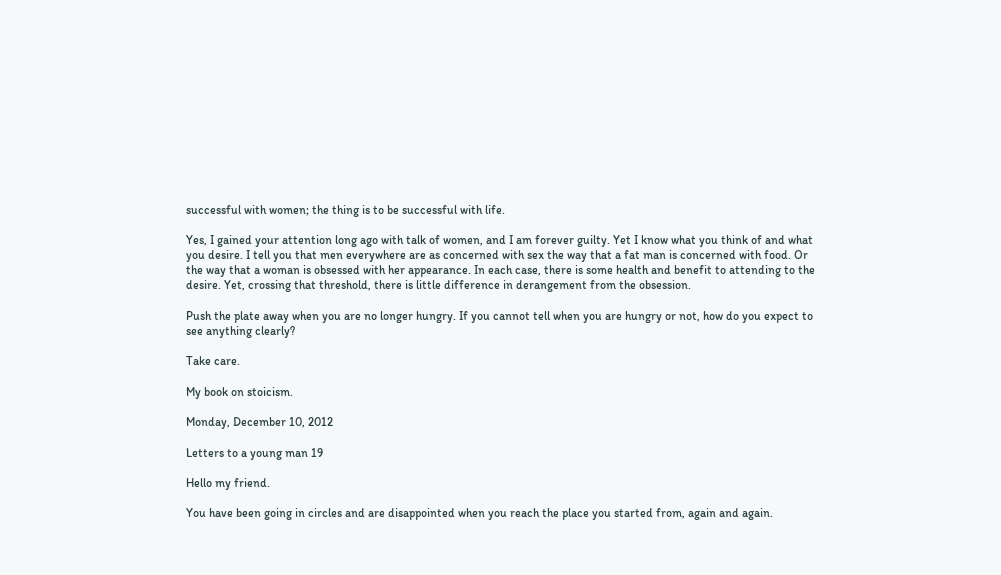successful with women; the thing is to be successful with life.

Yes, I gained your attention long ago with talk of women, and I am forever guilty. Yet I know what you think of and what you desire. I tell you that men everywhere are as concerned with sex the way that a fat man is concerned with food. Or the way that a woman is obsessed with her appearance. In each case, there is some health and benefit to attending to the desire. Yet, crossing that threshold, there is little difference in derangement from the obsession.

Push the plate away when you are no longer hungry. If you cannot tell when you are hungry or not, how do you expect to see anything clearly?

Take care.

My book on stoicism.

Monday, December 10, 2012

Letters to a young man 19

Hello my friend.

You have been going in circles and are disappointed when you reach the place you started from, again and again.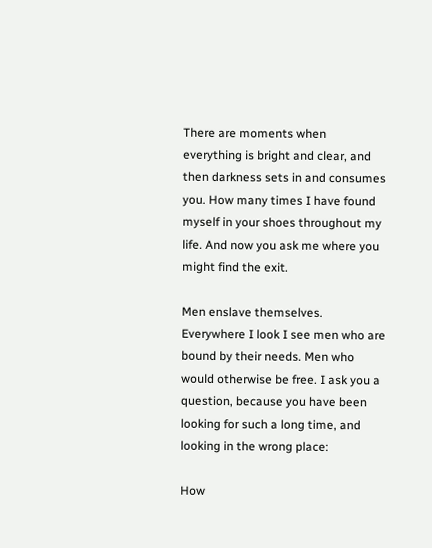There are moments when everything is bright and clear, and then darkness sets in and consumes you. How many times I have found myself in your shoes throughout my life. And now you ask me where you might find the exit.

Men enslave themselves. Everywhere I look I see men who are bound by their needs. Men who would otherwise be free. I ask you a question, because you have been looking for such a long time, and looking in the wrong place:

How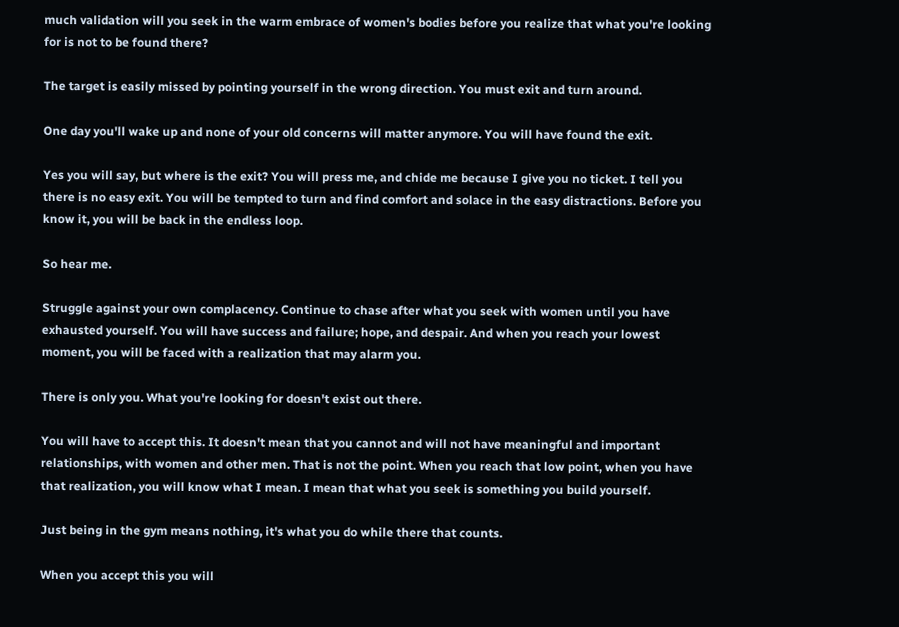much validation will you seek in the warm embrace of women's bodies before you realize that what you're looking for is not to be found there?

The target is easily missed by pointing yourself in the wrong direction. You must exit and turn around.

One day you'll wake up and none of your old concerns will matter anymore. You will have found the exit.

Yes you will say, but where is the exit? You will press me, and chide me because I give you no ticket. I tell you there is no easy exit. You will be tempted to turn and find comfort and solace in the easy distractions. Before you know it, you will be back in the endless loop.

So hear me.

Struggle against your own complacency. Continue to chase after what you seek with women until you have exhausted yourself. You will have success and failure; hope, and despair. And when you reach your lowest moment, you will be faced with a realization that may alarm you.

There is only you. What you're looking for doesn't exist out there.

You will have to accept this. It doesn't mean that you cannot and will not have meaningful and important relationships, with women and other men. That is not the point. When you reach that low point, when you have that realization, you will know what I mean. I mean that what you seek is something you build yourself.

Just being in the gym means nothing, it's what you do while there that counts.

When you accept this you will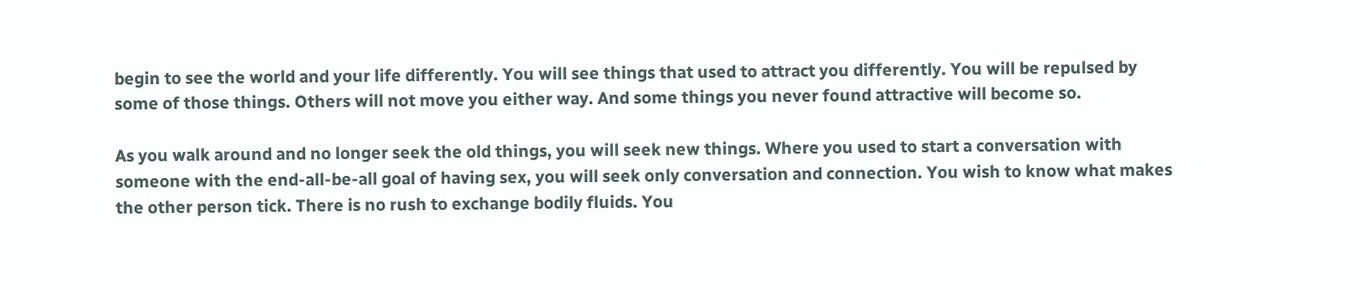begin to see the world and your life differently. You will see things that used to attract you differently. You will be repulsed by some of those things. Others will not move you either way. And some things you never found attractive will become so.

As you walk around and no longer seek the old things, you will seek new things. Where you used to start a conversation with someone with the end-all-be-all goal of having sex, you will seek only conversation and connection. You wish to know what makes the other person tick. There is no rush to exchange bodily fluids. You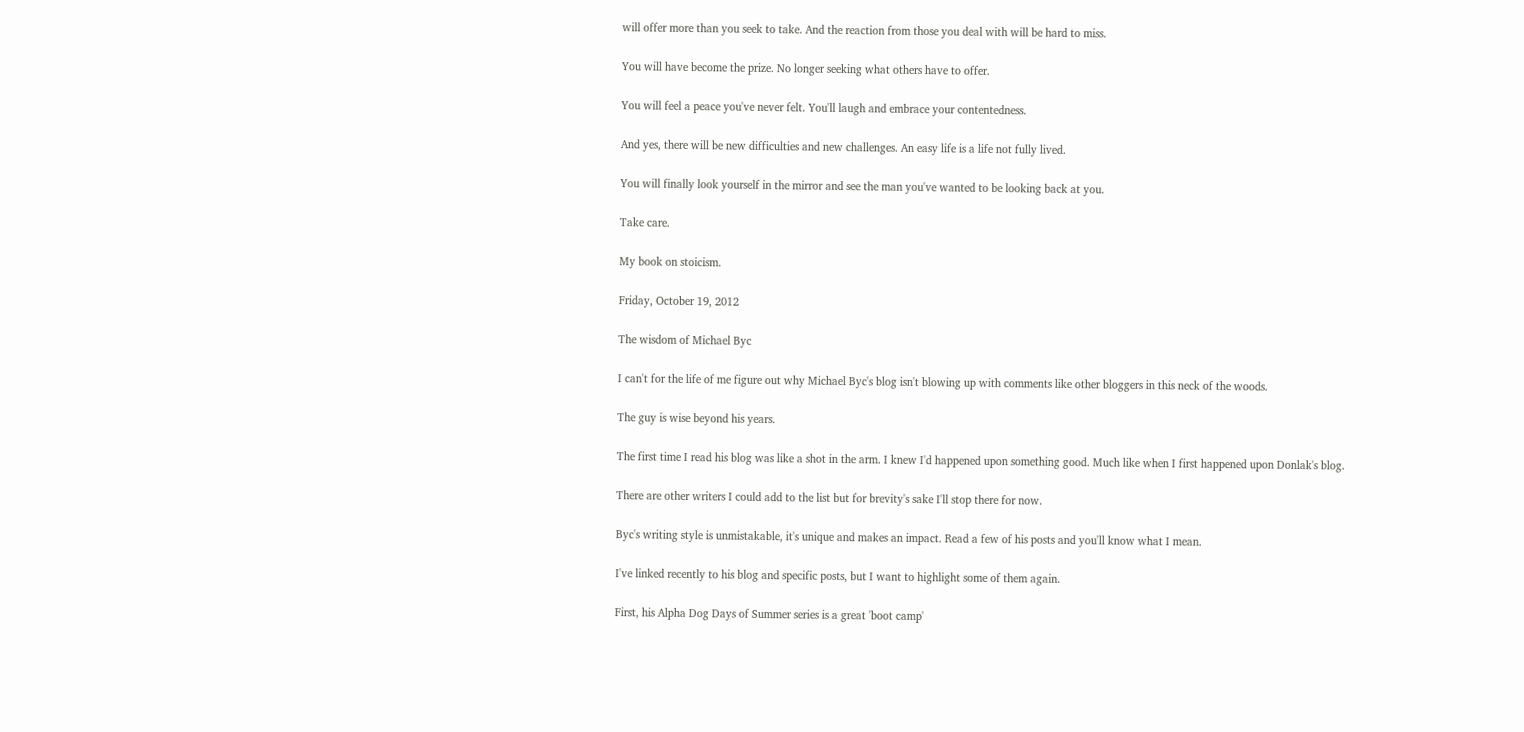will offer more than you seek to take. And the reaction from those you deal with will be hard to miss.

You will have become the prize. No longer seeking what others have to offer.

You will feel a peace you've never felt. You'll laugh and embrace your contentedness.

And yes, there will be new difficulties and new challenges. An easy life is a life not fully lived.

You will finally look yourself in the mirror and see the man you've wanted to be looking back at you.

Take care.

My book on stoicism.

Friday, October 19, 2012

The wisdom of Michael Byc

I can't for the life of me figure out why Michael Byc's blog isn't blowing up with comments like other bloggers in this neck of the woods.

The guy is wise beyond his years.

The first time I read his blog was like a shot in the arm. I knew I'd happened upon something good. Much like when I first happened upon Donlak's blog.

There are other writers I could add to the list but for brevity's sake I'll stop there for now.

Byc's writing style is unmistakable, it's unique and makes an impact. Read a few of his posts and you'll know what I mean.

I've linked recently to his blog and specific posts, but I want to highlight some of them again.

First, his Alpha Dog Days of Summer series is a great 'boot camp'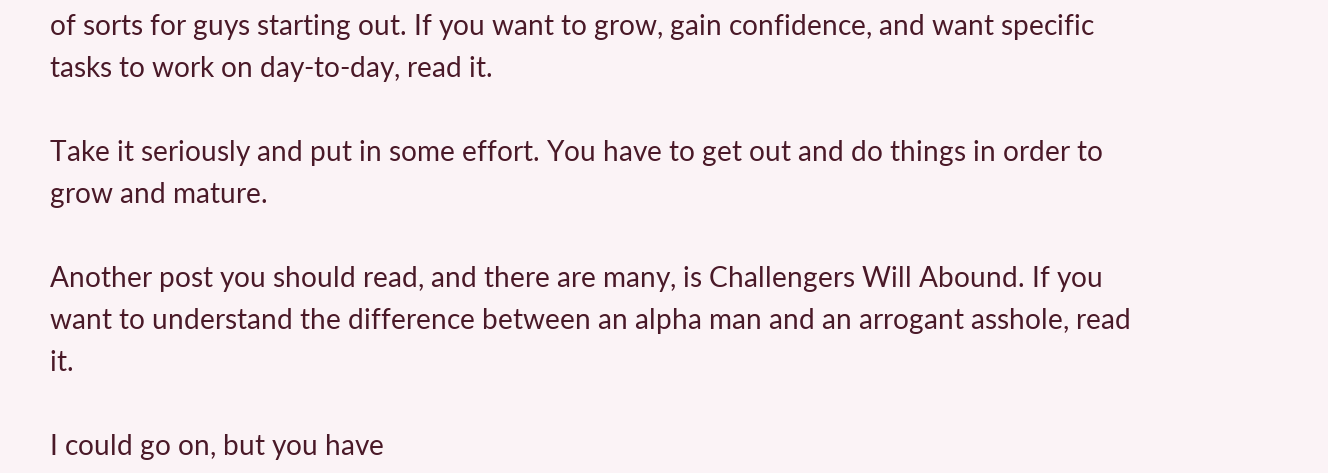of sorts for guys starting out. If you want to grow, gain confidence, and want specific tasks to work on day-to-day, read it.

Take it seriously and put in some effort. You have to get out and do things in order to grow and mature.

Another post you should read, and there are many, is Challengers Will Abound. If you want to understand the difference between an alpha man and an arrogant asshole, read it.

I could go on, but you have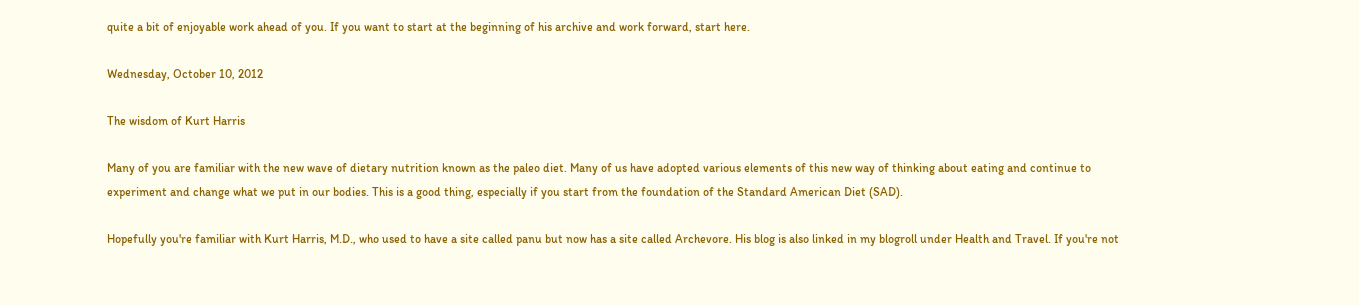quite a bit of enjoyable work ahead of you. If you want to start at the beginning of his archive and work forward, start here.

Wednesday, October 10, 2012

The wisdom of Kurt Harris

Many of you are familiar with the new wave of dietary nutrition known as the paleo diet. Many of us have adopted various elements of this new way of thinking about eating and continue to experiment and change what we put in our bodies. This is a good thing, especially if you start from the foundation of the Standard American Diet (SAD).

Hopefully you're familiar with Kurt Harris, M.D., who used to have a site called panu but now has a site called Archevore. His blog is also linked in my blogroll under Health and Travel. If you're not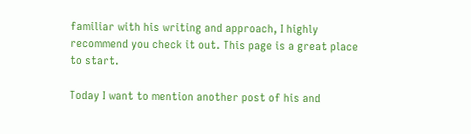familiar with his writing and approach, I highly recommend you check it out. This page is a great place to start.

Today I want to mention another post of his and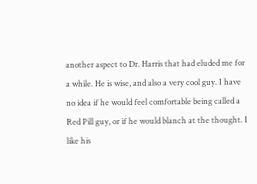another aspect to Dr. Harris that had eluded me for a while. He is wise, and also a very cool guy. I have no idea if he would feel comfortable being called a Red Pill guy, or if he would blanch at the thought. I like his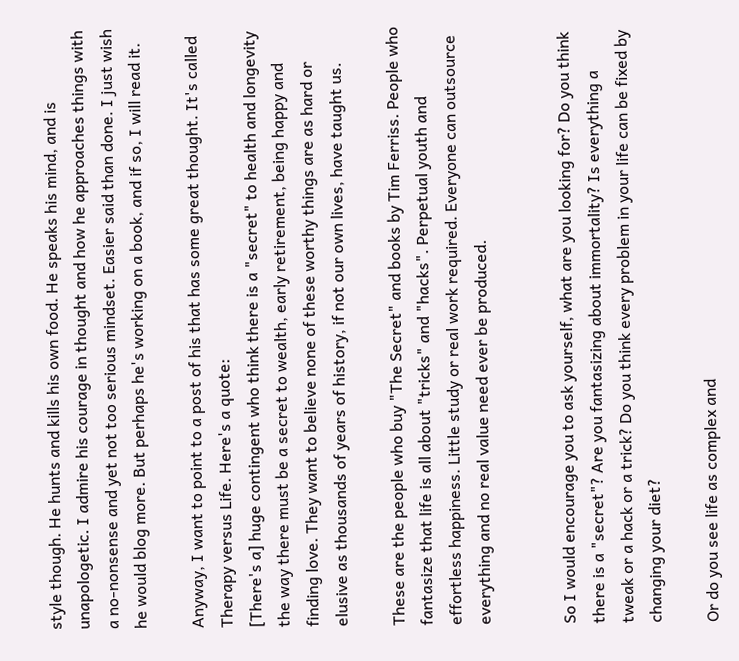style though. He hunts and kills his own food. He speaks his mind, and is unapologetic. I admire his courage in thought and how he approaches things with a no-nonsense and yet not too serious mindset. Easier said than done. I just wish he would blog more. But perhaps he's working on a book, and if so, I will read it.

Anyway, I want to point to a post of his that has some great thought. It's called Therapy versus Life. Here's a quote:
[There's a] huge contingent who think there is a "secret" to health and longevity the way there must be a secret to wealth, early retirement, being happy and finding love. They want to believe none of these worthy things are as hard or elusive as thousands of years of history, if not our own lives, have taught us.

These are the people who buy "The Secret" and books by Tim Ferriss. People who fantasize that life is all about "tricks" and "hacks". Perpetual youth and effortless happiness. Little study or real work required. Everyone can outsource everything and no real value need ever be produced.


So I would encourage you to ask yourself, what are you looking for? Do you think there is a "secret"? Are you fantasizing about immortality? Is everything a tweak or a hack or a trick? Do you think every problem in your life can be fixed by changing your diet?

Or do you see life as complex and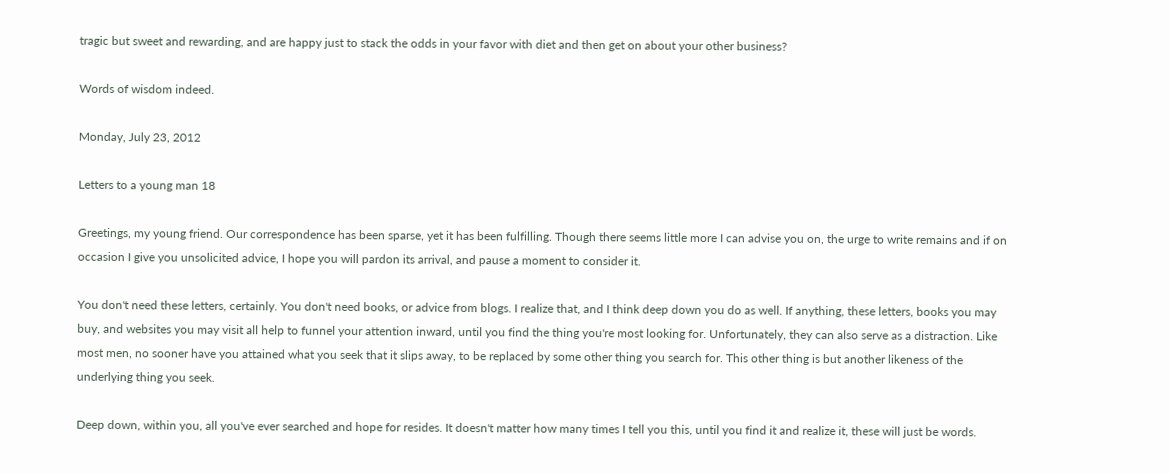tragic but sweet and rewarding, and are happy just to stack the odds in your favor with diet and then get on about your other business?

Words of wisdom indeed.

Monday, July 23, 2012

Letters to a young man 18

Greetings, my young friend. Our correspondence has been sparse, yet it has been fulfilling. Though there seems little more I can advise you on, the urge to write remains and if on occasion I give you unsolicited advice, I hope you will pardon its arrival, and pause a moment to consider it.

You don't need these letters, certainly. You don't need books, or advice from blogs. I realize that, and I think deep down you do as well. If anything, these letters, books you may buy, and websites you may visit all help to funnel your attention inward, until you find the thing you're most looking for. Unfortunately, they can also serve as a distraction. Like most men, no sooner have you attained what you seek that it slips away, to be replaced by some other thing you search for. This other thing is but another likeness of the underlying thing you seek.

Deep down, within you, all you've ever searched and hope for resides. It doesn't matter how many times I tell you this, until you find it and realize it, these will just be words.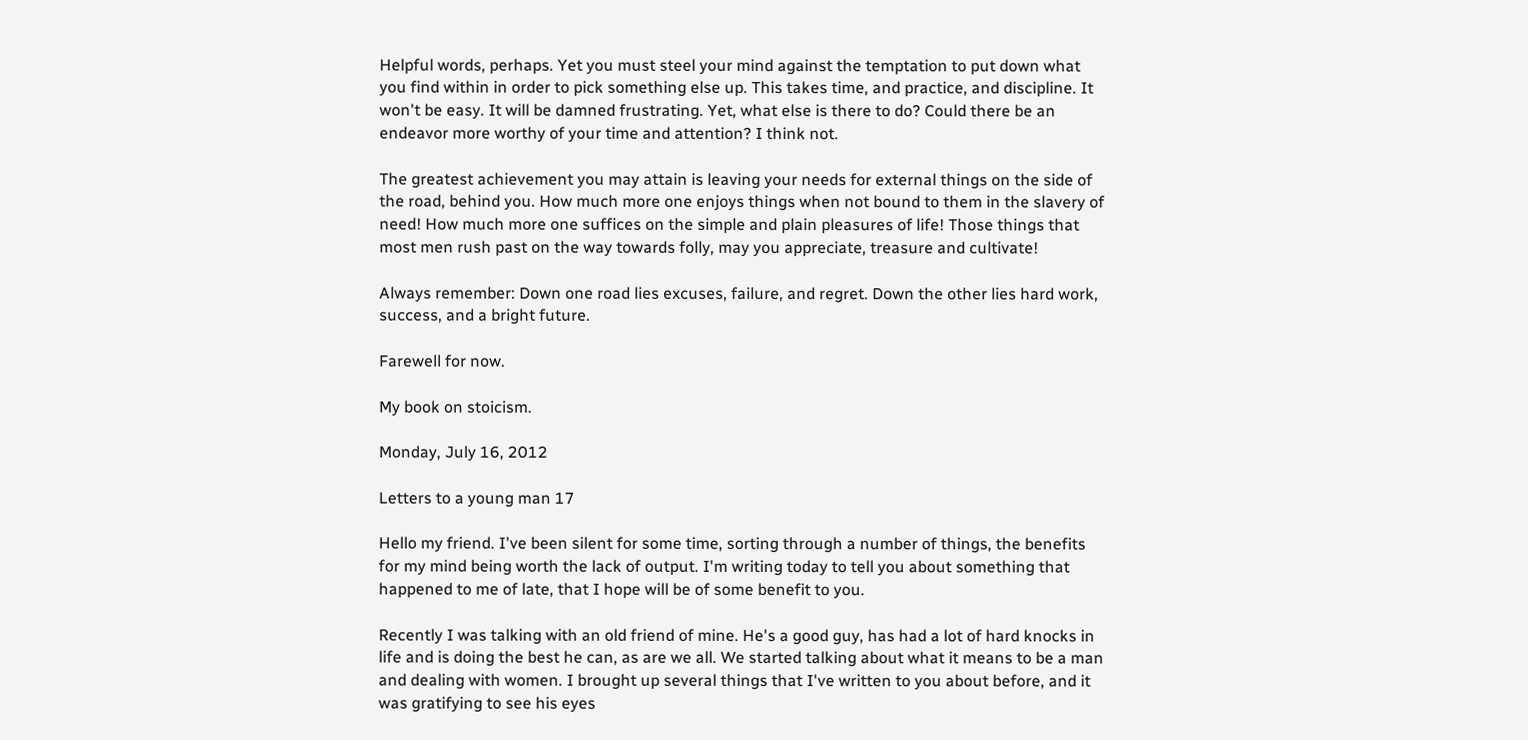Helpful words, perhaps. Yet you must steel your mind against the temptation to put down what you find within in order to pick something else up. This takes time, and practice, and discipline. It won't be easy. It will be damned frustrating. Yet, what else is there to do? Could there be an endeavor more worthy of your time and attention? I think not.

The greatest achievement you may attain is leaving your needs for external things on the side of the road, behind you. How much more one enjoys things when not bound to them in the slavery of need! How much more one suffices on the simple and plain pleasures of life! Those things that most men rush past on the way towards folly, may you appreciate, treasure and cultivate!

Always remember: Down one road lies excuses, failure, and regret. Down the other lies hard work, success, and a bright future.

Farewell for now.

My book on stoicism.

Monday, July 16, 2012

Letters to a young man 17

Hello my friend. I've been silent for some time, sorting through a number of things, the benefits for my mind being worth the lack of output. I'm writing today to tell you about something that happened to me of late, that I hope will be of some benefit to you.

Recently I was talking with an old friend of mine. He's a good guy, has had a lot of hard knocks in life and is doing the best he can, as are we all. We started talking about what it means to be a man and dealing with women. I brought up several things that I've written to you about before, and it was gratifying to see his eyes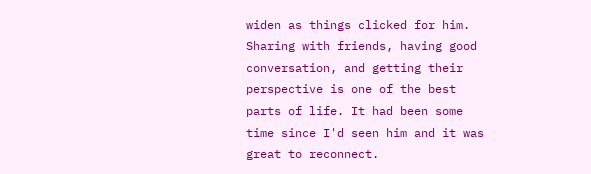widen as things clicked for him. Sharing with friends, having good conversation, and getting their perspective is one of the best parts of life. It had been some time since I'd seen him and it was great to reconnect.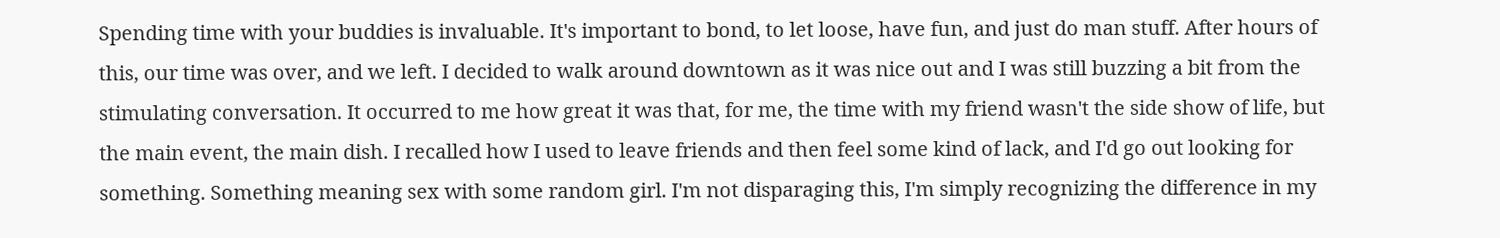Spending time with your buddies is invaluable. It's important to bond, to let loose, have fun, and just do man stuff. After hours of this, our time was over, and we left. I decided to walk around downtown as it was nice out and I was still buzzing a bit from the stimulating conversation. It occurred to me how great it was that, for me, the time with my friend wasn't the side show of life, but the main event, the main dish. I recalled how I used to leave friends and then feel some kind of lack, and I'd go out looking for something. Something meaning sex with some random girl. I'm not disparaging this, I'm simply recognizing the difference in my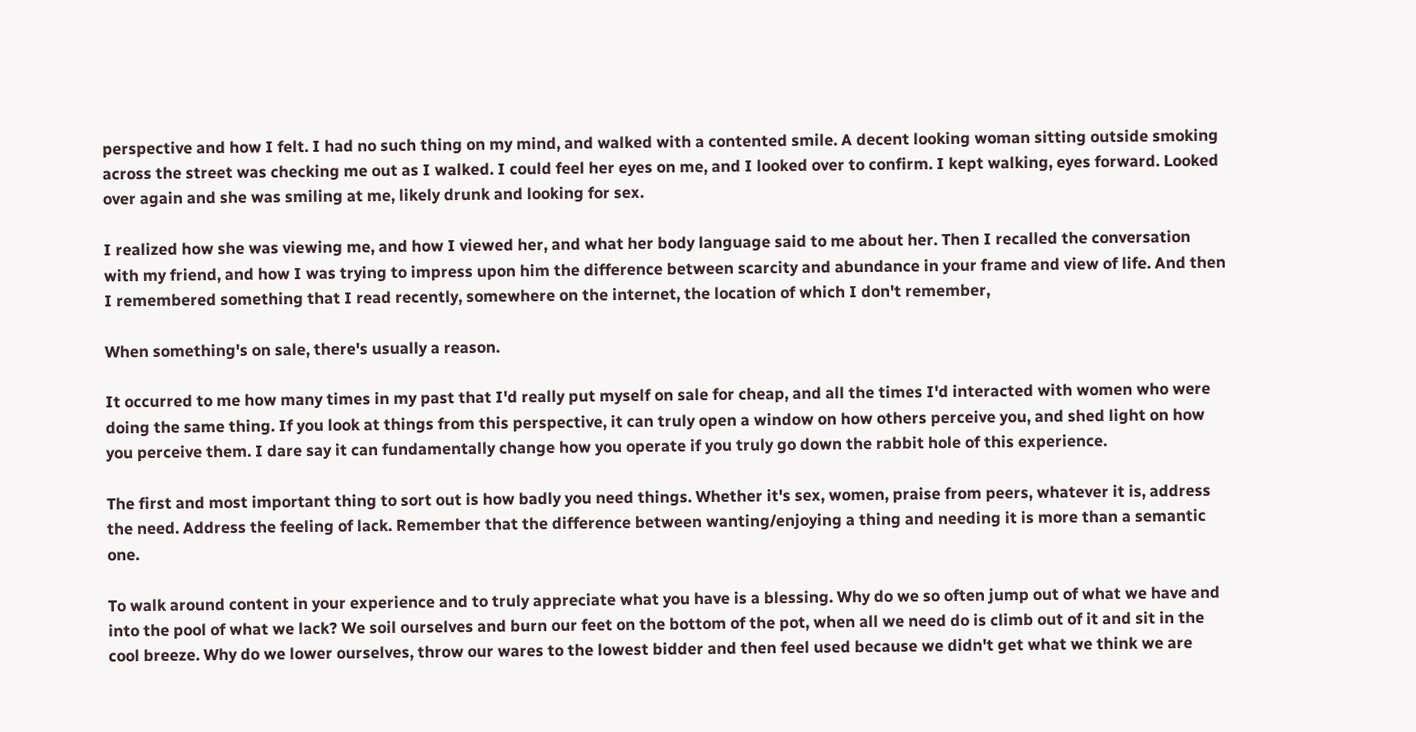perspective and how I felt. I had no such thing on my mind, and walked with a contented smile. A decent looking woman sitting outside smoking across the street was checking me out as I walked. I could feel her eyes on me, and I looked over to confirm. I kept walking, eyes forward. Looked over again and she was smiling at me, likely drunk and looking for sex.

I realized how she was viewing me, and how I viewed her, and what her body language said to me about her. Then I recalled the conversation with my friend, and how I was trying to impress upon him the difference between scarcity and abundance in your frame and view of life. And then I remembered something that I read recently, somewhere on the internet, the location of which I don't remember,

When something's on sale, there's usually a reason.

It occurred to me how many times in my past that I'd really put myself on sale for cheap, and all the times I'd interacted with women who were doing the same thing. If you look at things from this perspective, it can truly open a window on how others perceive you, and shed light on how you perceive them. I dare say it can fundamentally change how you operate if you truly go down the rabbit hole of this experience.

The first and most important thing to sort out is how badly you need things. Whether it's sex, women, praise from peers, whatever it is, address the need. Address the feeling of lack. Remember that the difference between wanting/enjoying a thing and needing it is more than a semantic one.

To walk around content in your experience and to truly appreciate what you have is a blessing. Why do we so often jump out of what we have and into the pool of what we lack? We soil ourselves and burn our feet on the bottom of the pot, when all we need do is climb out of it and sit in the cool breeze. Why do we lower ourselves, throw our wares to the lowest bidder and then feel used because we didn't get what we think we are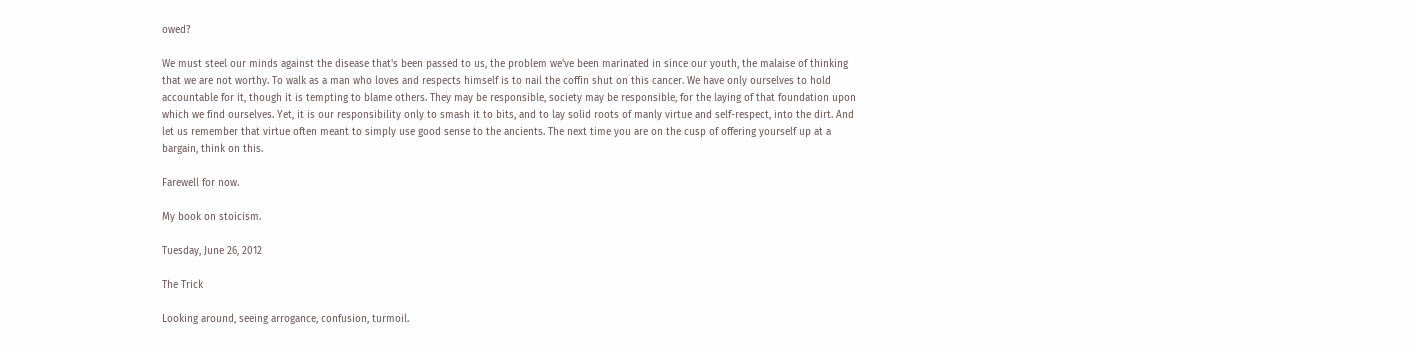owed?

We must steel our minds against the disease that's been passed to us, the problem we've been marinated in since our youth, the malaise of thinking that we are not worthy. To walk as a man who loves and respects himself is to nail the coffin shut on this cancer. We have only ourselves to hold accountable for it, though it is tempting to blame others. They may be responsible, society may be responsible, for the laying of that foundation upon which we find ourselves. Yet, it is our responsibility only to smash it to bits, and to lay solid roots of manly virtue and self-respect, into the dirt. And let us remember that virtue often meant to simply use good sense to the ancients. The next time you are on the cusp of offering yourself up at a bargain, think on this.

Farewell for now.

My book on stoicism.

Tuesday, June 26, 2012

The Trick

Looking around, seeing arrogance, confusion, turmoil.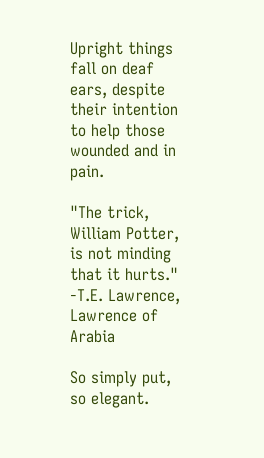Upright things fall on deaf ears, despite their intention to help those wounded and in pain.

"The trick, William Potter, is not minding that it hurts." -T.E. Lawrence, Lawrence of Arabia

So simply put, so elegant.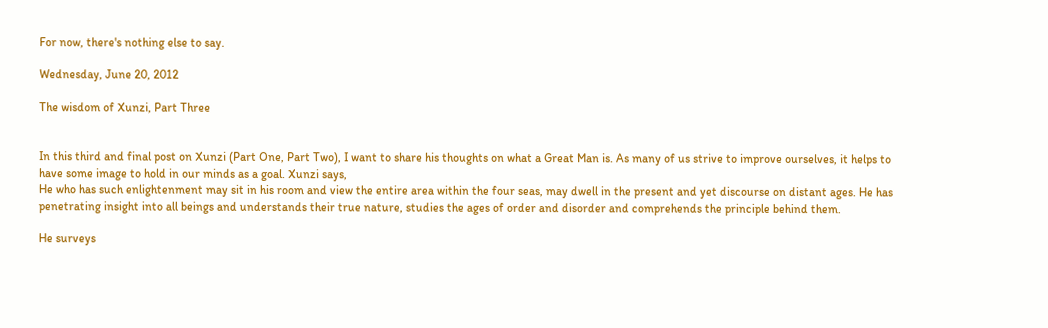For now, there's nothing else to say.

Wednesday, June 20, 2012

The wisdom of Xunzi, Part Three


In this third and final post on Xunzi (Part One, Part Two), I want to share his thoughts on what a Great Man is. As many of us strive to improve ourselves, it helps to have some image to hold in our minds as a goal. Xunzi says,
He who has such enlightenment may sit in his room and view the entire area within the four seas, may dwell in the present and yet discourse on distant ages. He has penetrating insight into all beings and understands their true nature, studies the ages of order and disorder and comprehends the principle behind them.

He surveys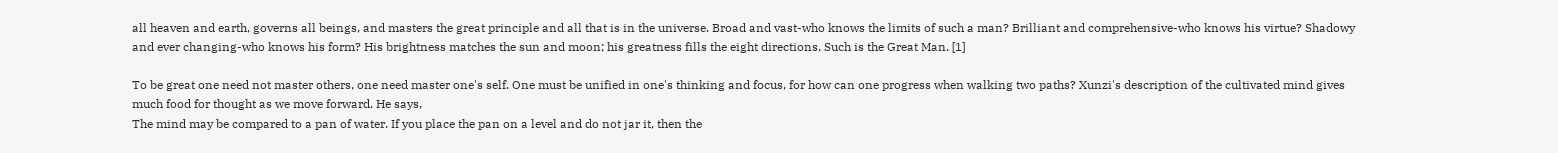all heaven and earth, governs all beings, and masters the great principle and all that is in the universe. Broad and vast-who knows the limits of such a man? Brilliant and comprehensive-who knows his virtue? Shadowy and ever changing-who knows his form? His brightness matches the sun and moon; his greatness fills the eight directions. Such is the Great Man. [1]

To be great one need not master others, one need master one's self. One must be unified in one's thinking and focus, for how can one progress when walking two paths? Xunzi's description of the cultivated mind gives much food for thought as we move forward. He says,
The mind may be compared to a pan of water. If you place the pan on a level and do not jar it, then the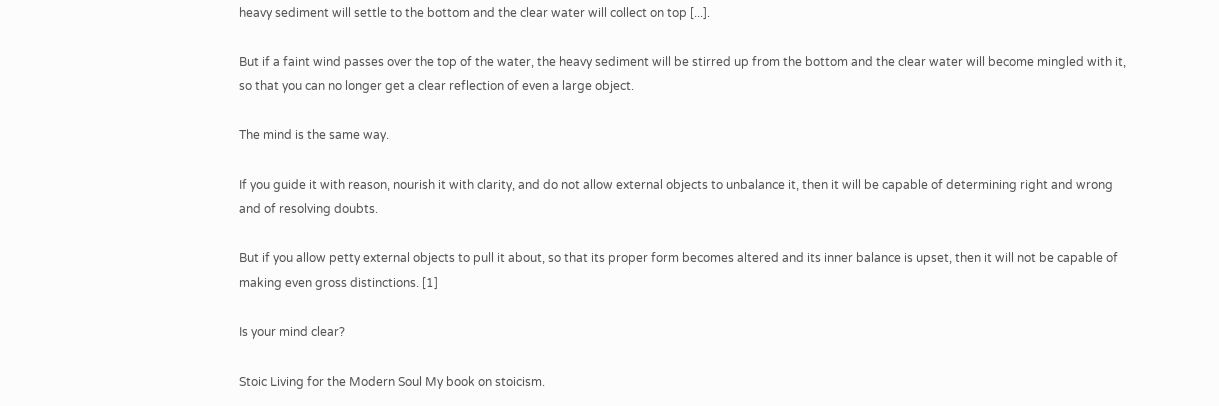heavy sediment will settle to the bottom and the clear water will collect on top [...].

But if a faint wind passes over the top of the water, the heavy sediment will be stirred up from the bottom and the clear water will become mingled with it, so that you can no longer get a clear reflection of even a large object.

The mind is the same way.

If you guide it with reason, nourish it with clarity, and do not allow external objects to unbalance it, then it will be capable of determining right and wrong and of resolving doubts.

But if you allow petty external objects to pull it about, so that its proper form becomes altered and its inner balance is upset, then it will not be capable of making even gross distinctions. [1]

Is your mind clear?

Stoic Living for the Modern Soul My book on stoicism.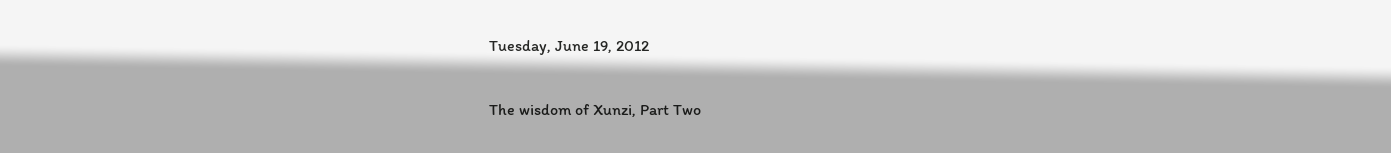Tuesday, June 19, 2012

The wisdom of Xunzi, Part Two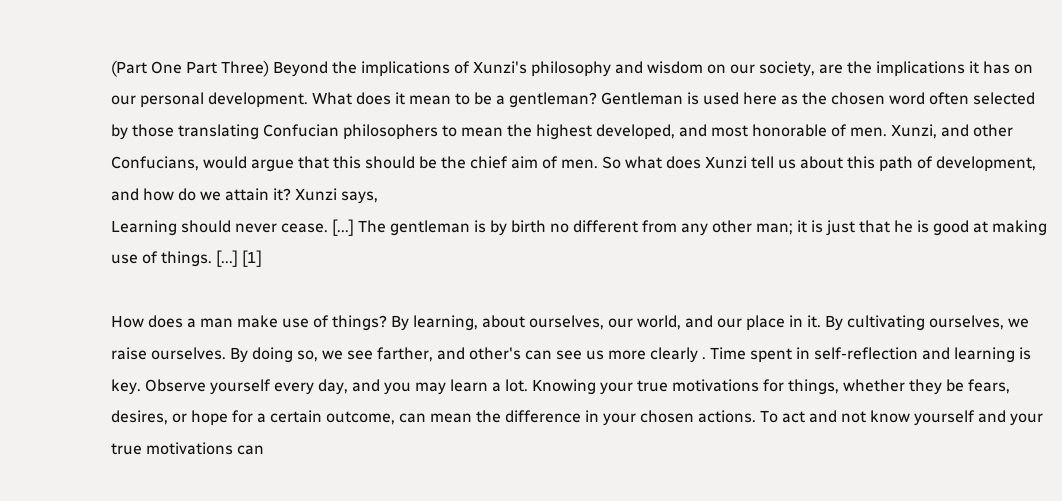(Part One Part Three) Beyond the implications of Xunzi's philosophy and wisdom on our society, are the implications it has on our personal development. What does it mean to be a gentleman? Gentleman is used here as the chosen word often selected by those translating Confucian philosophers to mean the highest developed, and most honorable of men. Xunzi, and other Confucians, would argue that this should be the chief aim of men. So what does Xunzi tell us about this path of development, and how do we attain it? Xunzi says,
Learning should never cease. [...] The gentleman is by birth no different from any other man; it is just that he is good at making use of things. [...] [1]

How does a man make use of things? By learning, about ourselves, our world, and our place in it. By cultivating ourselves, we raise ourselves. By doing so, we see farther, and other's can see us more clearly . Time spent in self-reflection and learning is key. Observe yourself every day, and you may learn a lot. Knowing your true motivations for things, whether they be fears, desires, or hope for a certain outcome, can mean the difference in your chosen actions. To act and not know yourself and your true motivations can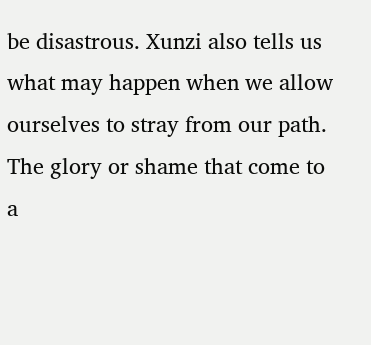be disastrous. Xunzi also tells us what may happen when we allow ourselves to stray from our path.
The glory or shame that come to a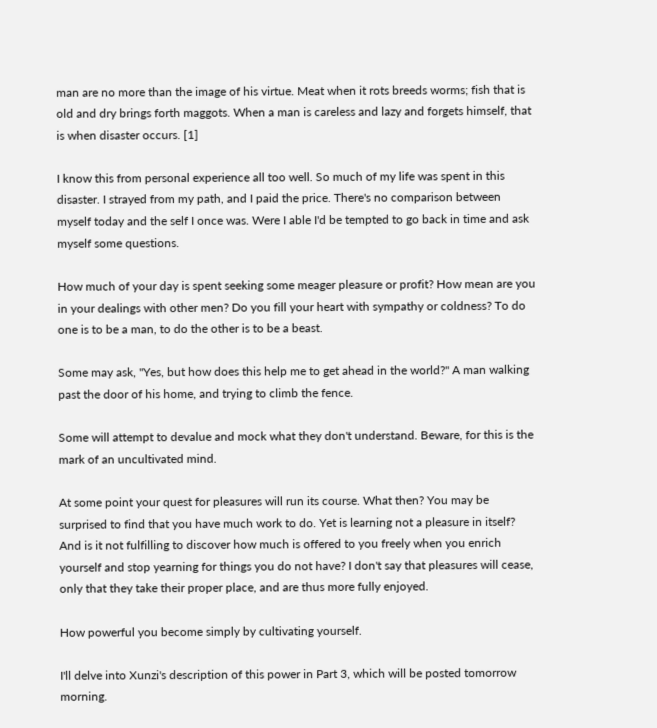man are no more than the image of his virtue. Meat when it rots breeds worms; fish that is old and dry brings forth maggots. When a man is careless and lazy and forgets himself, that is when disaster occurs. [1]

I know this from personal experience all too well. So much of my life was spent in this disaster. I strayed from my path, and I paid the price. There's no comparison between myself today and the self I once was. Were I able I'd be tempted to go back in time and ask myself some questions.

How much of your day is spent seeking some meager pleasure or profit? How mean are you in your dealings with other men? Do you fill your heart with sympathy or coldness? To do one is to be a man, to do the other is to be a beast.

Some may ask, "Yes, but how does this help me to get ahead in the world?" A man walking past the door of his home, and trying to climb the fence.

Some will attempt to devalue and mock what they don't understand. Beware, for this is the mark of an uncultivated mind.

At some point your quest for pleasures will run its course. What then? You may be surprised to find that you have much work to do. Yet is learning not a pleasure in itself? And is it not fulfilling to discover how much is offered to you freely when you enrich yourself and stop yearning for things you do not have? I don't say that pleasures will cease, only that they take their proper place, and are thus more fully enjoyed.

How powerful you become simply by cultivating yourself.

I'll delve into Xunzi's description of this power in Part 3, which will be posted tomorrow morning.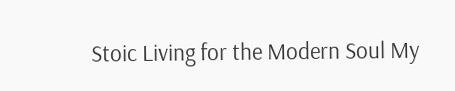Stoic Living for the Modern Soul My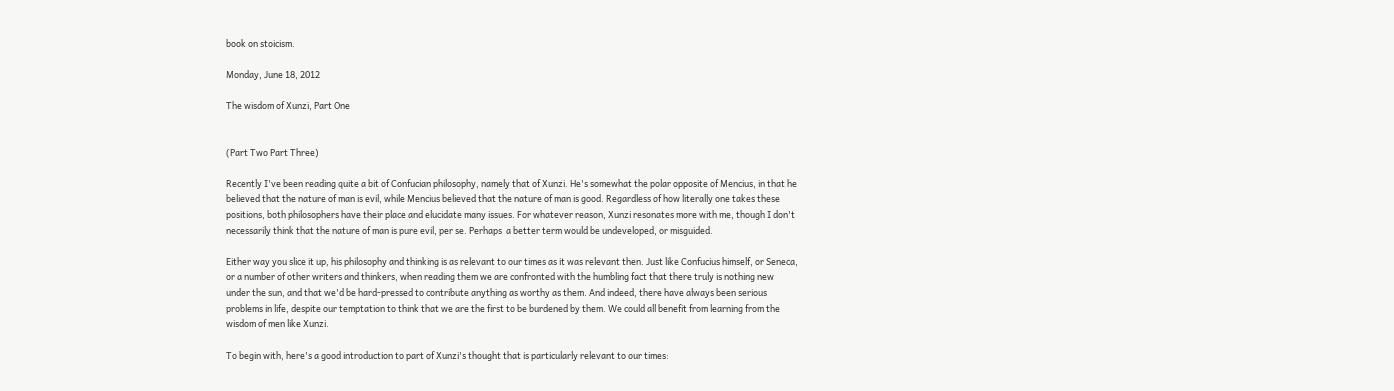book on stoicism.

Monday, June 18, 2012

The wisdom of Xunzi, Part One


(Part Two Part Three)

Recently I've been reading quite a bit of Confucian philosophy, namely that of Xunzi. He's somewhat the polar opposite of Mencius, in that he believed that the nature of man is evil, while Mencius believed that the nature of man is good. Regardless of how literally one takes these positions, both philosophers have their place and elucidate many issues. For whatever reason, Xunzi resonates more with me, though I don't necessarily think that the nature of man is pure evil, per se. Perhaps  a better term would be undeveloped, or misguided.

Either way you slice it up, his philosophy and thinking is as relevant to our times as it was relevant then. Just like Confucius himself, or Seneca, or a number of other writers and thinkers, when reading them we are confronted with the humbling fact that there truly is nothing new under the sun, and that we'd be hard-pressed to contribute anything as worthy as them. And indeed, there have always been serious problems in life, despite our temptation to think that we are the first to be burdened by them. We could all benefit from learning from the wisdom of men like Xunzi.

To begin with, here's a good introduction to part of Xunzi's thought that is particularly relevant to our times: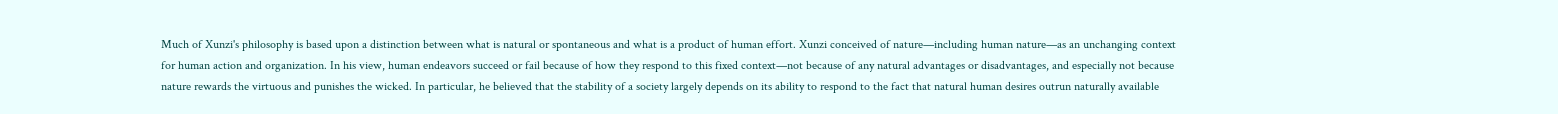Much of Xunzi's philosophy is based upon a distinction between what is natural or spontaneous and what is a product of human effort. Xunzi conceived of nature—including human nature—as an unchanging context for human action and organization. In his view, human endeavors succeed or fail because of how they respond to this fixed context—not because of any natural advantages or disadvantages, and especially not because nature rewards the virtuous and punishes the wicked. In particular, he believed that the stability of a society largely depends on its ability to respond to the fact that natural human desires outrun naturally available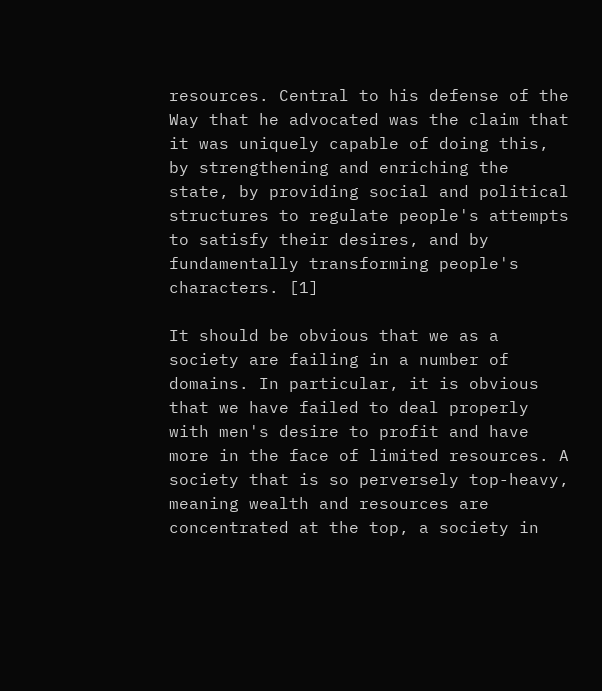resources. Central to his defense of the Way that he advocated was the claim that it was uniquely capable of doing this, by strengthening and enriching the state, by providing social and political structures to regulate people's attempts to satisfy their desires, and by fundamentally transforming people's characters. [1]

It should be obvious that we as a society are failing in a number of domains. In particular, it is obvious that we have failed to deal properly with men's desire to profit and have more in the face of limited resources. A society that is so perversely top-heavy, meaning wealth and resources are concentrated at the top, a society in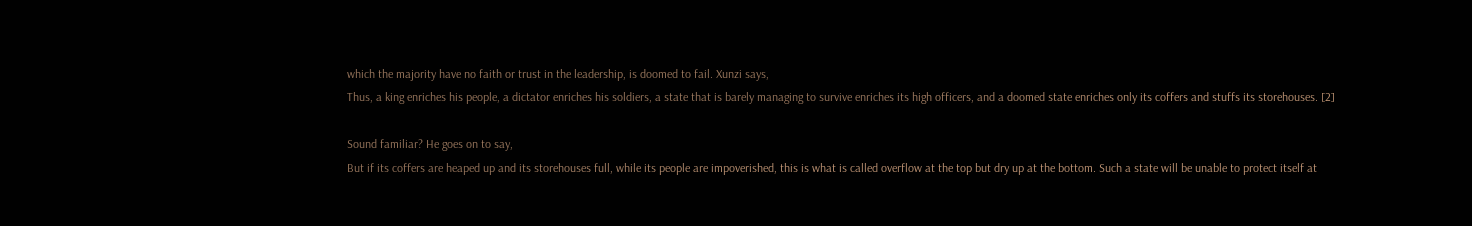which the majority have no faith or trust in the leadership, is doomed to fail. Xunzi says,
Thus, a king enriches his people, a dictator enriches his soldiers, a state that is barely managing to survive enriches its high officers, and a doomed state enriches only its coffers and stuffs its storehouses. [2]

Sound familiar? He goes on to say,
But if its coffers are heaped up and its storehouses full, while its people are impoverished, this is what is called overflow at the top but dry up at the bottom. Such a state will be unable to protect itself at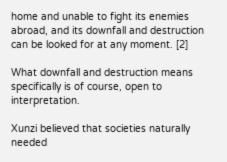home and unable to fight its enemies abroad, and its downfall and destruction can be looked for at any moment. [2]

What downfall and destruction means specifically is of course, open to interpretation.

Xunzi believed that societies naturally needed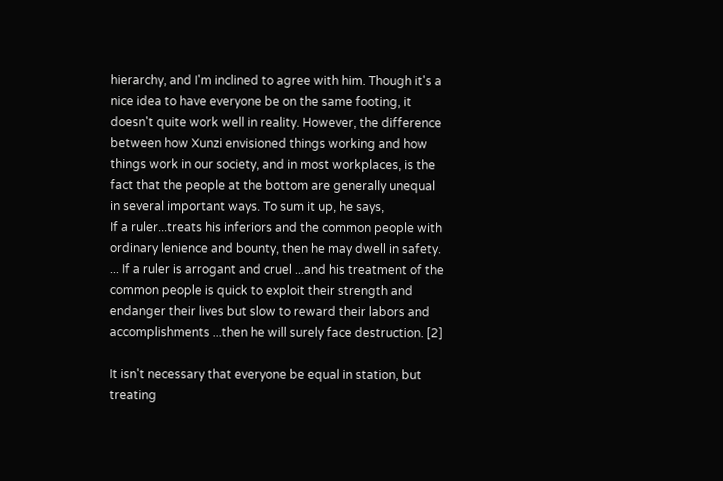hierarchy, and I'm inclined to agree with him. Though it's a nice idea to have everyone be on the same footing, it doesn't quite work well in reality. However, the difference between how Xunzi envisioned things working and how things work in our society, and in most workplaces, is the fact that the people at the bottom are generally unequal in several important ways. To sum it up, he says,
If a ruler...treats his inferiors and the common people with ordinary lenience and bounty, then he may dwell in safety. ... If a ruler is arrogant and cruel ...and his treatment of the common people is quick to exploit their strength and endanger their lives but slow to reward their labors and accomplishments ...then he will surely face destruction. [2]

It isn't necessary that everyone be equal in station, but treating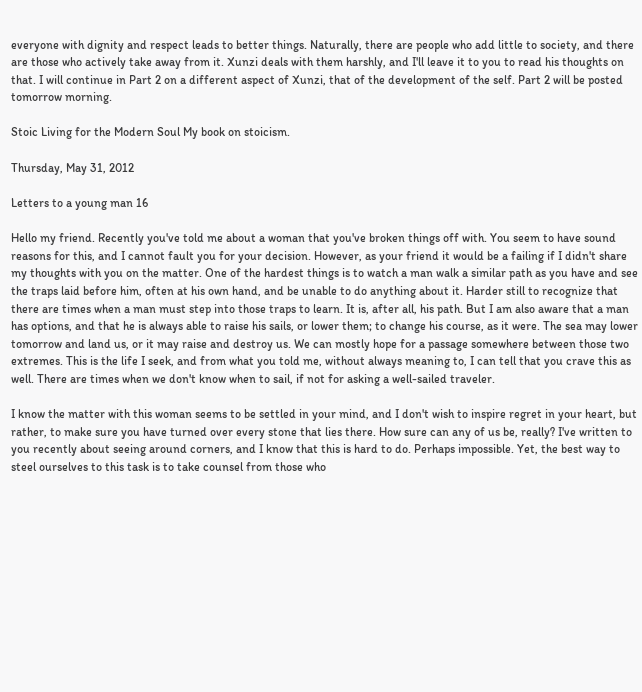everyone with dignity and respect leads to better things. Naturally, there are people who add little to society, and there are those who actively take away from it. Xunzi deals with them harshly, and I'll leave it to you to read his thoughts on that. I will continue in Part 2 on a different aspect of Xunzi, that of the development of the self. Part 2 will be posted tomorrow morning.

Stoic Living for the Modern Soul My book on stoicism.

Thursday, May 31, 2012

Letters to a young man 16

Hello my friend. Recently you've told me about a woman that you've broken things off with. You seem to have sound reasons for this, and I cannot fault you for your decision. However, as your friend it would be a failing if I didn't share my thoughts with you on the matter. One of the hardest things is to watch a man walk a similar path as you have and see the traps laid before him, often at his own hand, and be unable to do anything about it. Harder still to recognize that there are times when a man must step into those traps to learn. It is, after all, his path. But I am also aware that a man has options, and that he is always able to raise his sails, or lower them; to change his course, as it were. The sea may lower tomorrow and land us, or it may raise and destroy us. We can mostly hope for a passage somewhere between those two extremes. This is the life I seek, and from what you told me, without always meaning to, I can tell that you crave this as well. There are times when we don't know when to sail, if not for asking a well-sailed traveler.

I know the matter with this woman seems to be settled in your mind, and I don't wish to inspire regret in your heart, but rather, to make sure you have turned over every stone that lies there. How sure can any of us be, really? I've written to you recently about seeing around corners, and I know that this is hard to do. Perhaps impossible. Yet, the best way to steel ourselves to this task is to take counsel from those who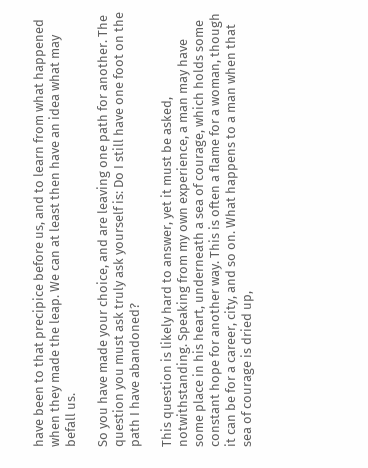have been to that precipice before us, and to learn from what happened when they made the leap. We can at least then have an idea what may befall us.

So you have made your choice, and are leaving one path for another. The question you must ask truly ask yourself is: Do I still have one foot on the path I have abandoned?

This question is likely hard to answer, yet it must be asked, notwithstanding. Speaking from my own experience, a man may have some place in his heart, underneath a sea of courage, which holds some constant hope for another way. This is often a flame for a woman, though it can be for a career, city, and so on. What happens to a man when that sea of courage is dried up,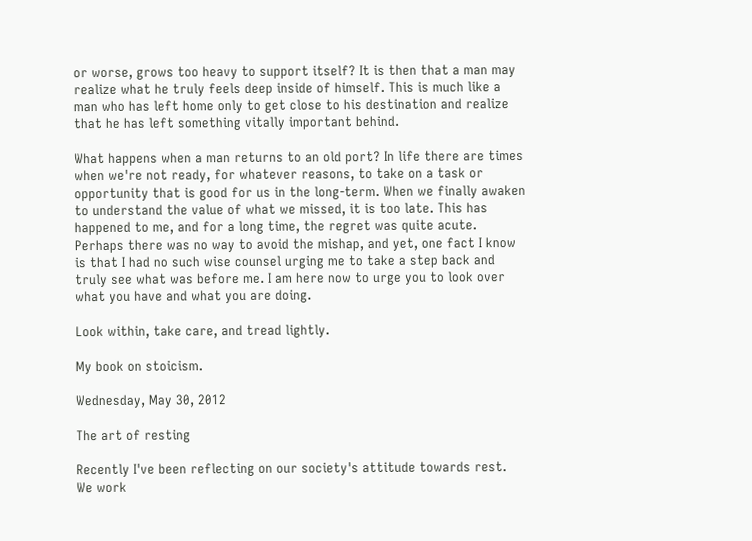or worse, grows too heavy to support itself? It is then that a man may realize what he truly feels deep inside of himself. This is much like a man who has left home only to get close to his destination and realize that he has left something vitally important behind.

What happens when a man returns to an old port? In life there are times when we're not ready, for whatever reasons, to take on a task or opportunity that is good for us in the long-term. When we finally awaken to understand the value of what we missed, it is too late. This has happened to me, and for a long time, the regret was quite acute. Perhaps there was no way to avoid the mishap, and yet, one fact I know is that I had no such wise counsel urging me to take a step back and truly see what was before me. I am here now to urge you to look over what you have and what you are doing.

Look within, take care, and tread lightly.

My book on stoicism.

Wednesday, May 30, 2012

The art of resting

Recently I've been reflecting on our society's attitude towards rest.  We work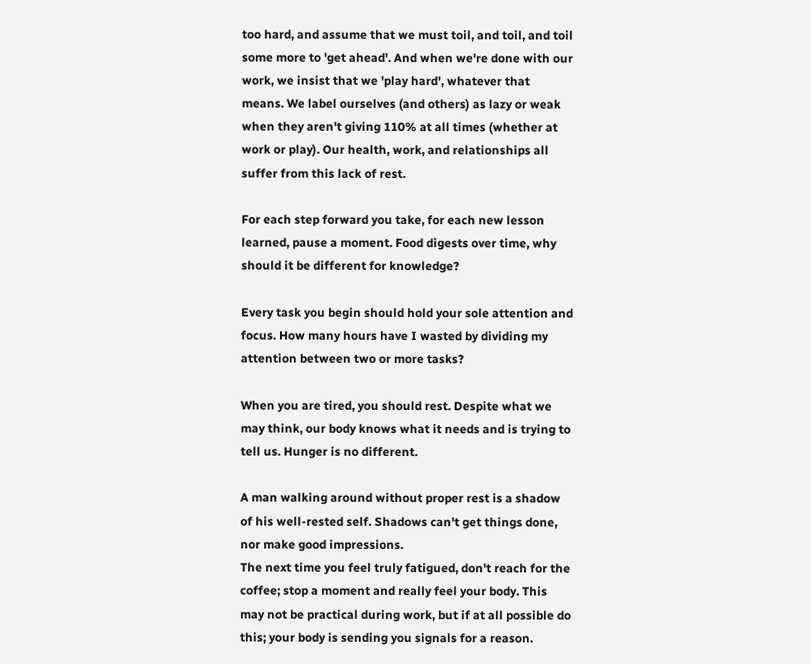too hard, and assume that we must toil, and toil, and toil some more to 'get ahead'. And when we're done with our work, we insist that we 'play hard', whatever that means. We label ourselves (and others) as lazy or weak when they aren't giving 110% at all times (whether at work or play). Our health, work, and relationships all suffer from this lack of rest.

For each step forward you take, for each new lesson learned, pause a moment. Food digests over time, why should it be different for knowledge?

Every task you begin should hold your sole attention and focus. How many hours have I wasted by dividing my attention between two or more tasks?

When you are tired, you should rest. Despite what we may think, our body knows what it needs and is trying to tell us. Hunger is no different.

A man walking around without proper rest is a shadow of his well-rested self. Shadows can't get things done, nor make good impressions.
The next time you feel truly fatigued, don't reach for the coffee; stop a moment and really feel your body. This may not be practical during work, but if at all possible do this; your body is sending you signals for a reason.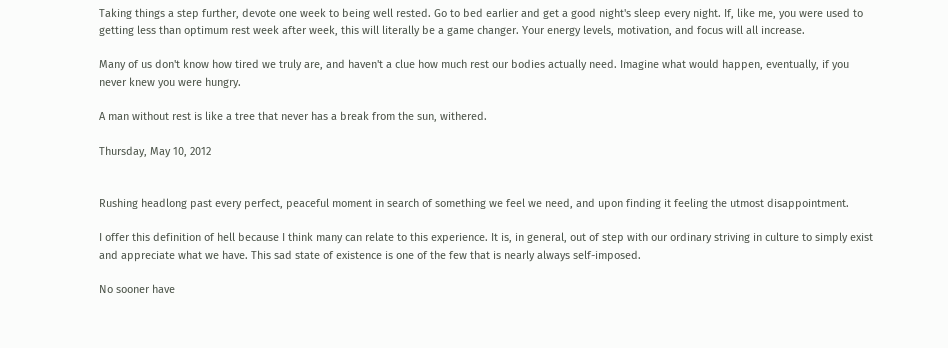Taking things a step further, devote one week to being well rested. Go to bed earlier and get a good night's sleep every night. If, like me, you were used to getting less than optimum rest week after week, this will literally be a game changer. Your energy levels, motivation, and focus will all increase.

Many of us don't know how tired we truly are, and haven't a clue how much rest our bodies actually need. Imagine what would happen, eventually, if you never knew you were hungry.

A man without rest is like a tree that never has a break from the sun, withered.

Thursday, May 10, 2012


Rushing headlong past every perfect, peaceful moment in search of something we feel we need, and upon finding it feeling the utmost disappointment.

I offer this definition of hell because I think many can relate to this experience. It is, in general, out of step with our ordinary striving in culture to simply exist and appreciate what we have. This sad state of existence is one of the few that is nearly always self-imposed.

No sooner have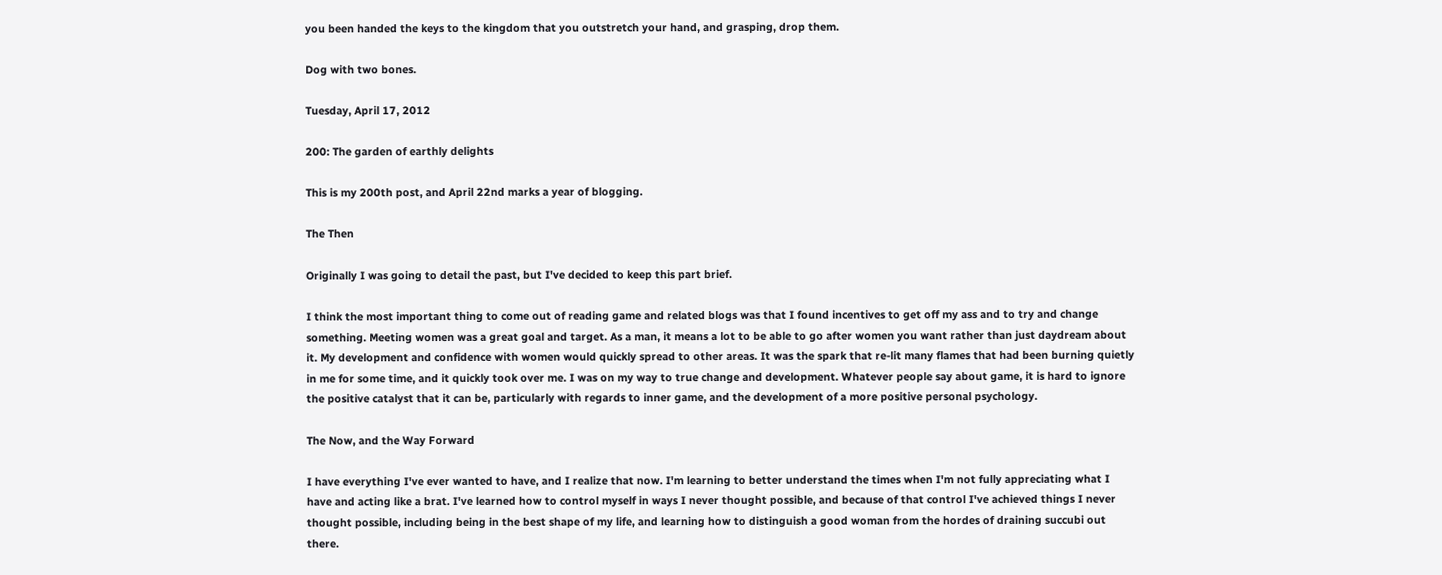you been handed the keys to the kingdom that you outstretch your hand, and grasping, drop them.

Dog with two bones.

Tuesday, April 17, 2012

200: The garden of earthly delights

This is my 200th post, and April 22nd marks a year of blogging.

The Then

Originally I was going to detail the past, but I've decided to keep this part brief.

I think the most important thing to come out of reading game and related blogs was that I found incentives to get off my ass and to try and change something. Meeting women was a great goal and target. As a man, it means a lot to be able to go after women you want rather than just daydream about it. My development and confidence with women would quickly spread to other areas. It was the spark that re-lit many flames that had been burning quietly in me for some time, and it quickly took over me. I was on my way to true change and development. Whatever people say about game, it is hard to ignore the positive catalyst that it can be, particularly with regards to inner game, and the development of a more positive personal psychology.

The Now, and the Way Forward

I have everything I've ever wanted to have, and I realize that now. I'm learning to better understand the times when I'm not fully appreciating what I have and acting like a brat. I've learned how to control myself in ways I never thought possible, and because of that control I've achieved things I never thought possible, including being in the best shape of my life, and learning how to distinguish a good woman from the hordes of draining succubi out there.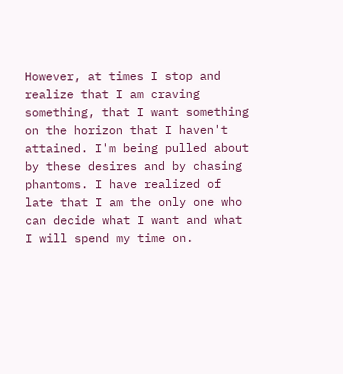However, at times I stop and realize that I am craving something, that I want something on the horizon that I haven't attained. I'm being pulled about by these desires and by chasing phantoms. I have realized of late that I am the only one who can decide what I want and what I will spend my time on.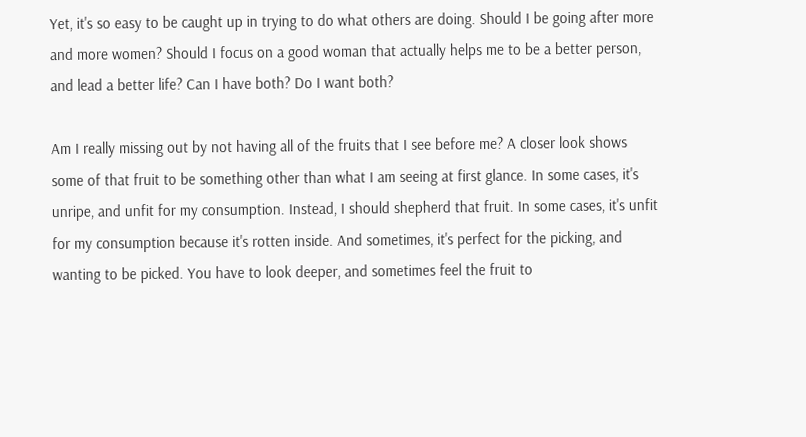Yet, it's so easy to be caught up in trying to do what others are doing. Should I be going after more and more women? Should I focus on a good woman that actually helps me to be a better person, and lead a better life? Can I have both? Do I want both?

Am I really missing out by not having all of the fruits that I see before me? A closer look shows some of that fruit to be something other than what I am seeing at first glance. In some cases, it's unripe, and unfit for my consumption. Instead, I should shepherd that fruit. In some cases, it's unfit for my consumption because it's rotten inside. And sometimes, it's perfect for the picking, and wanting to be picked. You have to look deeper, and sometimes feel the fruit to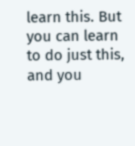learn this. But you can learn to do just this, and you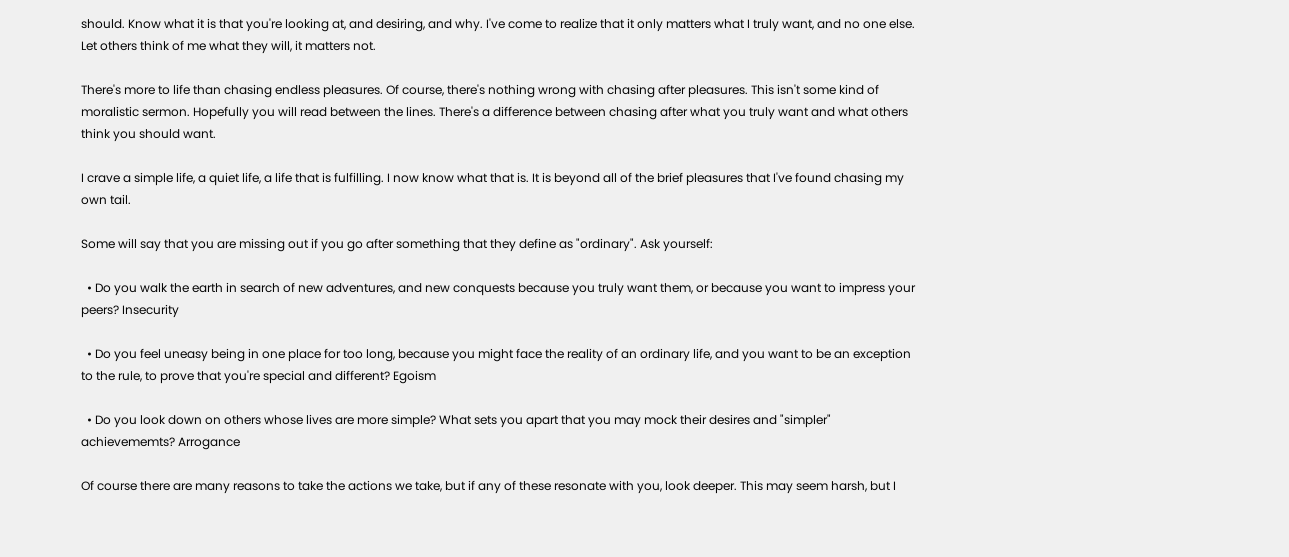should. Know what it is that you're looking at, and desiring, and why. I've come to realize that it only matters what I truly want, and no one else. Let others think of me what they will, it matters not.

There's more to life than chasing endless pleasures. Of course, there's nothing wrong with chasing after pleasures. This isn't some kind of moralistic sermon. Hopefully you will read between the lines. There's a difference between chasing after what you truly want and what others think you should want.

I crave a simple life, a quiet life, a life that is fulfilling. I now know what that is. It is beyond all of the brief pleasures that I've found chasing my own tail.

Some will say that you are missing out if you go after something that they define as "ordinary". Ask yourself:

  • Do you walk the earth in search of new adventures, and new conquests because you truly want them, or because you want to impress your peers? Insecurity

  • Do you feel uneasy being in one place for too long, because you might face the reality of an ordinary life, and you want to be an exception to the rule, to prove that you're special and different? Egoism

  • Do you look down on others whose lives are more simple? What sets you apart that you may mock their desires and "simpler" achievememts? Arrogance

Of course there are many reasons to take the actions we take, but if any of these resonate with you, look deeper. This may seem harsh, but I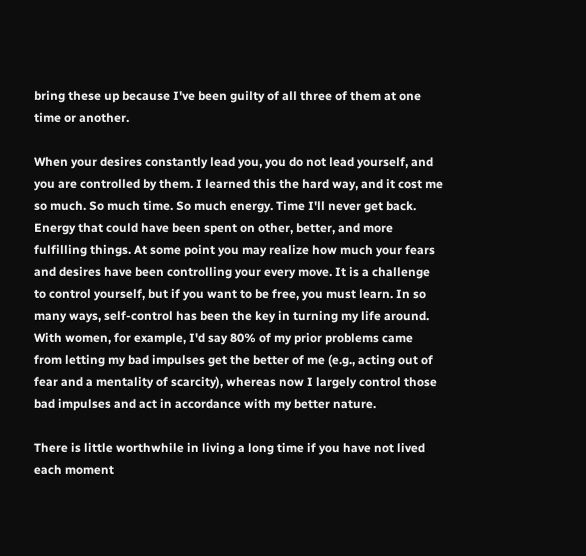bring these up because I've been guilty of all three of them at one time or another.

When your desires constantly lead you, you do not lead yourself, and you are controlled by them. I learned this the hard way, and it cost me so much. So much time. So much energy. Time I'll never get back. Energy that could have been spent on other, better, and more fulfilling things. At some point you may realize how much your fears and desires have been controlling your every move. It is a challenge to control yourself, but if you want to be free, you must learn. In so many ways, self-control has been the key in turning my life around. With women, for example, I'd say 80% of my prior problems came from letting my bad impulses get the better of me (e.g., acting out of fear and a mentality of scarcity), whereas now I largely control those bad impulses and act in accordance with my better nature.

There is little worthwhile in living a long time if you have not lived each moment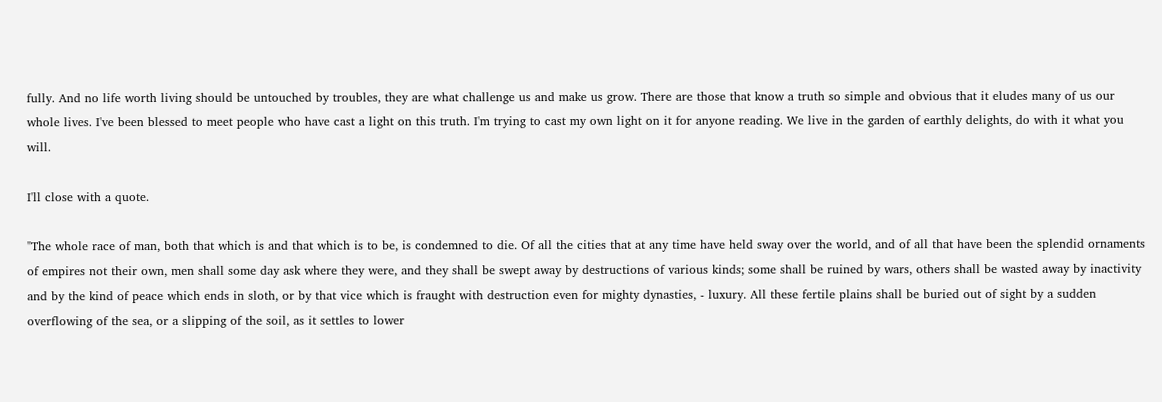fully. And no life worth living should be untouched by troubles, they are what challenge us and make us grow. There are those that know a truth so simple and obvious that it eludes many of us our whole lives. I've been blessed to meet people who have cast a light on this truth. I'm trying to cast my own light on it for anyone reading. We live in the garden of earthly delights, do with it what you will.

I'll close with a quote.

"The whole race of man, both that which is and that which is to be, is condemned to die. Of all the cities that at any time have held sway over the world, and of all that have been the splendid ornaments of empires not their own, men shall some day ask where they were, and they shall be swept away by destructions of various kinds; some shall be ruined by wars, others shall be wasted away by inactivity and by the kind of peace which ends in sloth, or by that vice which is fraught with destruction even for mighty dynasties, - luxury. All these fertile plains shall be buried out of sight by a sudden overflowing of the sea, or a slipping of the soil, as it settles to lower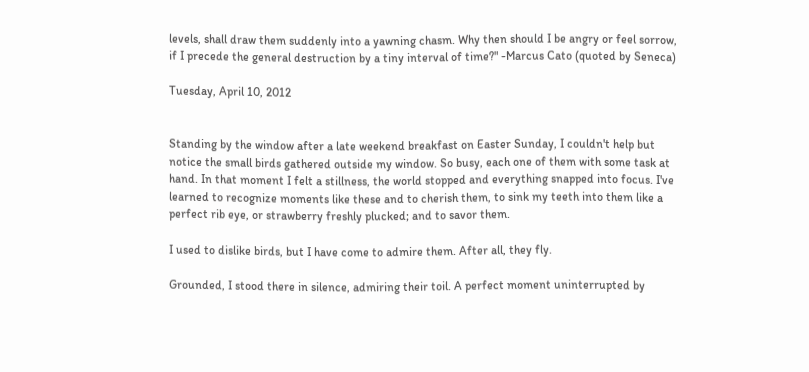levels, shall draw them suddenly into a yawning chasm. Why then should I be angry or feel sorrow, if I precede the general destruction by a tiny interval of time?" -Marcus Cato (quoted by Seneca)

Tuesday, April 10, 2012


Standing by the window after a late weekend breakfast on Easter Sunday, I couldn't help but notice the small birds gathered outside my window. So busy, each one of them with some task at hand. In that moment I felt a stillness, the world stopped and everything snapped into focus. I've learned to recognize moments like these and to cherish them, to sink my teeth into them like a perfect rib eye, or strawberry freshly plucked; and to savor them.

I used to dislike birds, but I have come to admire them. After all, they fly.

Grounded, I stood there in silence, admiring their toil. A perfect moment uninterrupted by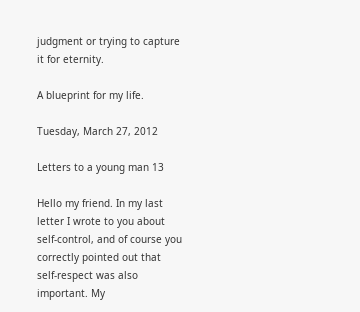judgment or trying to capture it for eternity.

A blueprint for my life.

Tuesday, March 27, 2012

Letters to a young man 13

Hello my friend. In my last letter I wrote to you about self-control, and of course you correctly pointed out that self-respect was also important. My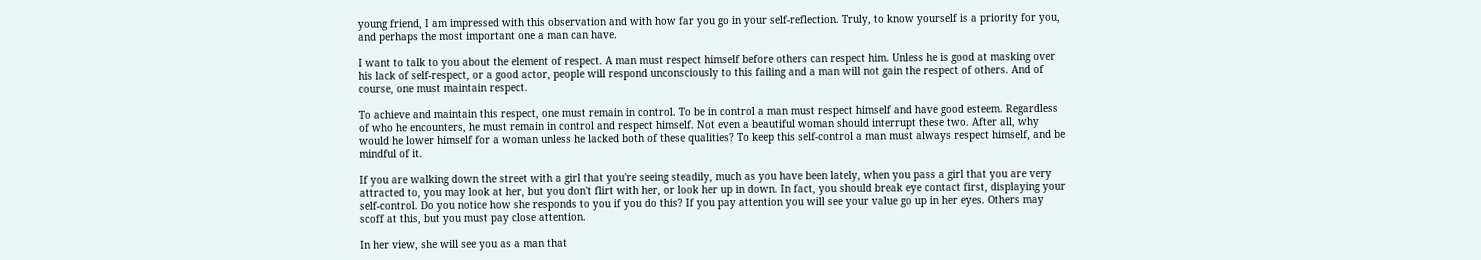young friend, I am impressed with this observation and with how far you go in your self-reflection. Truly, to know yourself is a priority for you, and perhaps the most important one a man can have.

I want to talk to you about the element of respect. A man must respect himself before others can respect him. Unless he is good at masking over his lack of self-respect, or a good actor, people will respond unconsciously to this failing and a man will not gain the respect of others. And of course, one must maintain respect.

To achieve and maintain this respect, one must remain in control. To be in control a man must respect himself and have good esteem. Regardless of who he encounters, he must remain in control and respect himself. Not even a beautiful woman should interrupt these two. After all, why would he lower himself for a woman unless he lacked both of these qualities? To keep this self-control a man must always respect himself, and be mindful of it.

If you are walking down the street with a girl that you're seeing steadily, much as you have been lately, when you pass a girl that you are very attracted to, you may look at her, but you don't flirt with her, or look her up in down. In fact, you should break eye contact first, displaying your self-control. Do you notice how she responds to you if you do this? If you pay attention you will see your value go up in her eyes. Others may scoff at this, but you must pay close attention.

In her view, she will see you as a man that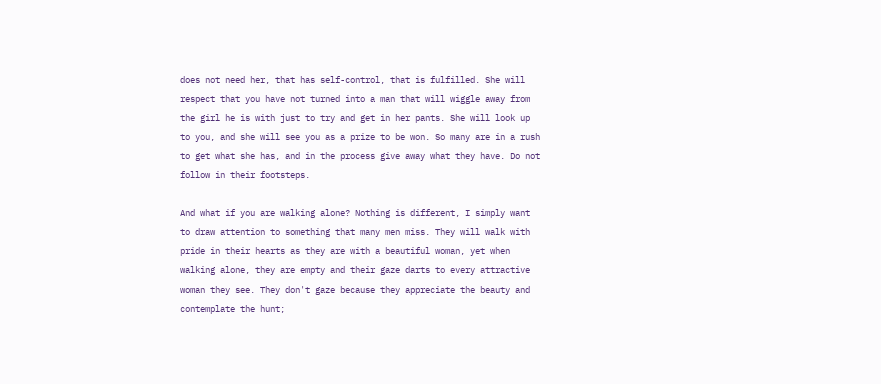does not need her, that has self-control, that is fulfilled. She will respect that you have not turned into a man that will wiggle away from the girl he is with just to try and get in her pants. She will look up to you, and she will see you as a prize to be won. So many are in a rush to get what she has, and in the process give away what they have. Do not follow in their footsteps.

And what if you are walking alone? Nothing is different, I simply want to draw attention to something that many men miss. They will walk with pride in their hearts as they are with a beautiful woman, yet when walking alone, they are empty and their gaze darts to every attractive woman they see. They don't gaze because they appreciate the beauty and contemplate the hunt;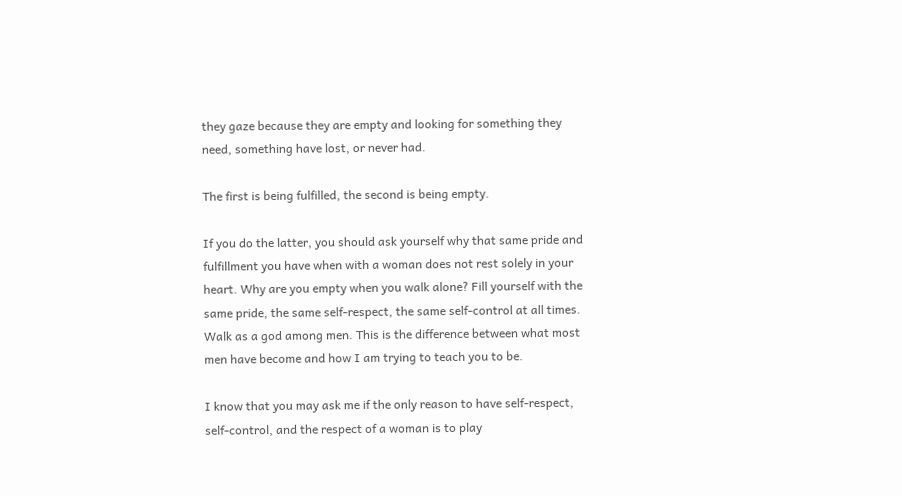they gaze because they are empty and looking for something they need, something have lost, or never had.

The first is being fulfilled, the second is being empty.

If you do the latter, you should ask yourself why that same pride and fulfillment you have when with a woman does not rest solely in your heart. Why are you empty when you walk alone? Fill yourself with the same pride, the same self-respect, the same self-control at all times. Walk as a god among men. This is the difference between what most men have become and how I am trying to teach you to be.

I know that you may ask me if the only reason to have self-respect, self-control, and the respect of a woman is to play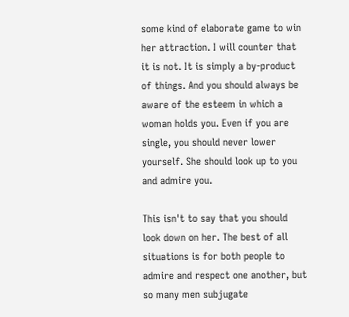some kind of elaborate game to win her attraction. I will counter that it is not. It is simply a by-product of things. And you should always be aware of the esteem in which a woman holds you. Even if you are single, you should never lower yourself. She should look up to you and admire you.

This isn't to say that you should look down on her. The best of all situations is for both people to admire and respect one another, but so many men subjugate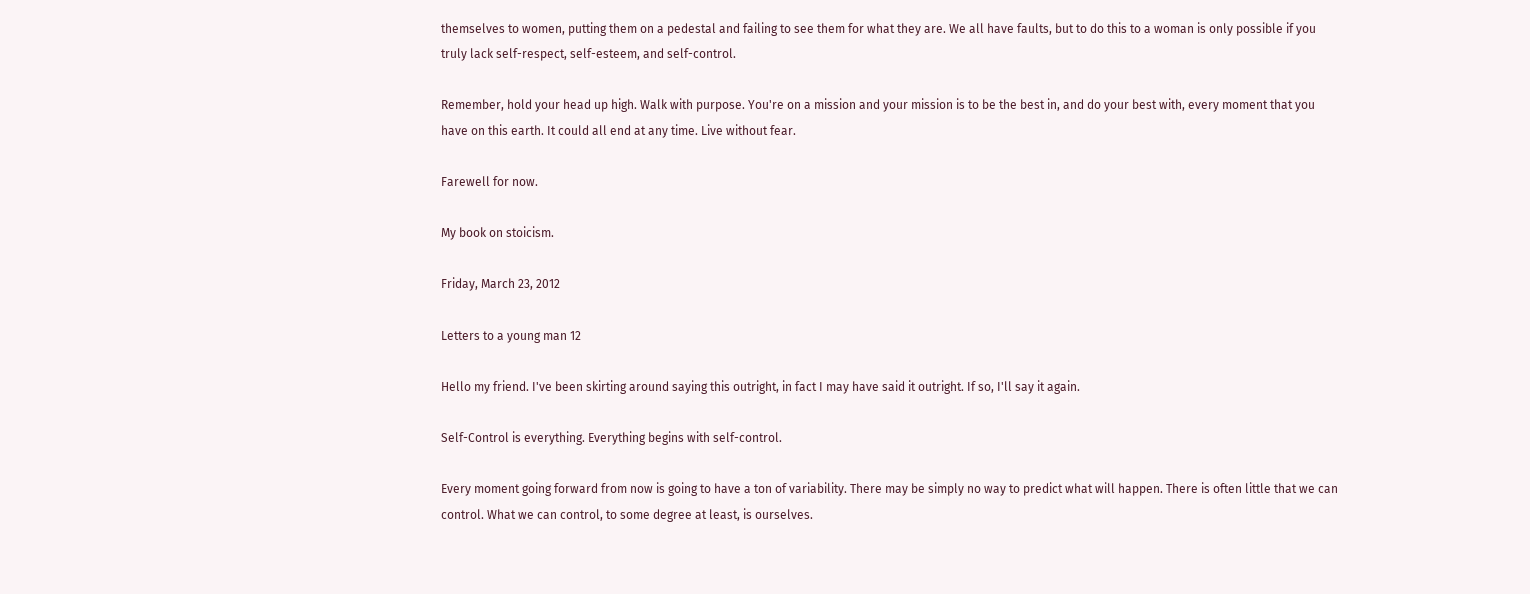themselves to women, putting them on a pedestal and failing to see them for what they are. We all have faults, but to do this to a woman is only possible if you truly lack self-respect, self-esteem, and self-control.

Remember, hold your head up high. Walk with purpose. You're on a mission and your mission is to be the best in, and do your best with, every moment that you have on this earth. It could all end at any time. Live without fear.

Farewell for now.

My book on stoicism.

Friday, March 23, 2012

Letters to a young man 12

Hello my friend. I've been skirting around saying this outright, in fact I may have said it outright. If so, I'll say it again.

Self-Control is everything. Everything begins with self-control.

Every moment going forward from now is going to have a ton of variability. There may be simply no way to predict what will happen. There is often little that we can control. What we can control, to some degree at least, is ourselves.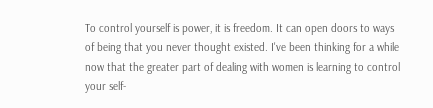To control yourself is power, it is freedom. It can open doors to ways of being that you never thought existed. I've been thinking for a while now that the greater part of dealing with women is learning to control your self-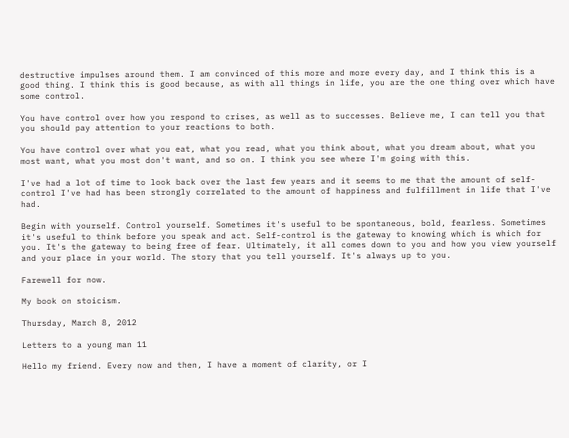destructive impulses around them. I am convinced of this more and more every day, and I think this is a good thing. I think this is good because, as with all things in life, you are the one thing over which have some control.

You have control over how you respond to crises, as well as to successes. Believe me, I can tell you that you should pay attention to your reactions to both.

You have control over what you eat, what you read, what you think about, what you dream about, what you most want, what you most don't want, and so on. I think you see where I'm going with this.

I've had a lot of time to look back over the last few years and it seems to me that the amount of self-control I've had has been strongly correlated to the amount of happiness and fulfillment in life that I've had.

Begin with yourself. Control yourself. Sometimes it's useful to be spontaneous, bold, fearless. Sometimes it's useful to think before you speak and act. Self-control is the gateway to knowing which is which for you. It's the gateway to being free of fear. Ultimately, it all comes down to you and how you view yourself and your place in your world. The story that you tell yourself. It's always up to you.

Farewell for now.

My book on stoicism.

Thursday, March 8, 2012

Letters to a young man 11

Hello my friend. Every now and then, I have a moment of clarity, or I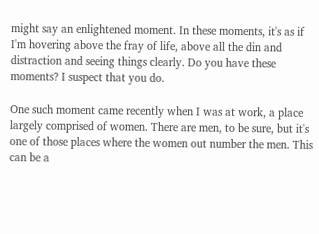might say an enlightened moment. In these moments, it's as if I'm hovering above the fray of life, above all the din and distraction and seeing things clearly. Do you have these moments? I suspect that you do.

One such moment came recently when I was at work, a place largely comprised of women. There are men, to be sure, but it's one of those places where the women out number the men. This can be a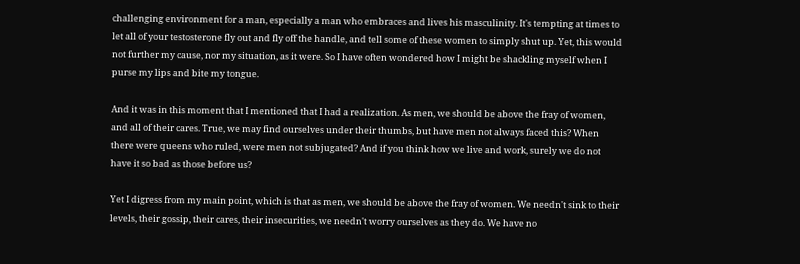challenging environment for a man, especially a man who embraces and lives his masculinity. It's tempting at times to let all of your testosterone fly out and fly off the handle, and tell some of these women to simply shut up. Yet, this would not further my cause, nor my situation, as it were. So I have often wondered how I might be shackling myself when I purse my lips and bite my tongue.

And it was in this moment that I mentioned that I had a realization. As men, we should be above the fray of women, and all of their cares. True, we may find ourselves under their thumbs, but have men not always faced this? When there were queens who ruled, were men not subjugated? And if you think how we live and work, surely we do not have it so bad as those before us?

Yet I digress from my main point, which is that as men, we should be above the fray of women. We needn't sink to their levels, their gossip, their cares, their insecurities, we needn't worry ourselves as they do. We have no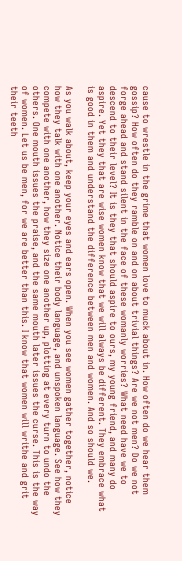cause to wrestle in the grime that women love to muck about in. How often do we hear them gossip? How often do they ramble on and on about trivial things? Are we not men? Do we not forge ahead and stand silent in the face of these womanly worries? What need have we to descend to their level? It is they that should aspire to ours, my young friend, and many do aspire. Yet they that are wise women know that we will always be different. They embrace what is good in them and understand the difference between men and women. And so should we.

As you walk about, keep your eyes and ears open. When you see women gather together, notice how they talk with one another. Notice their body language, and unspoken language. See how they compete with one another, how they size one another up, plotting at every turn to undo the others. One mouth issues the praise, and the same mouth later issues the curse. This is the way of women. Let us be men, for we are better than this. I know that women will writhe and grit their teeth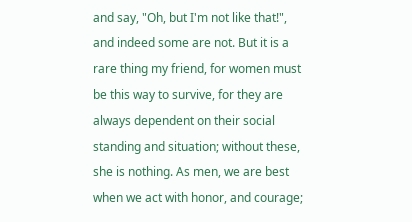and say, "Oh, but I'm not like that!", and indeed some are not. But it is a rare thing my friend, for women must be this way to survive, for they are always dependent on their social standing and situation; without these, she is nothing. As men, we are best when we act with honor, and courage;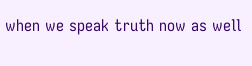when we speak truth now as well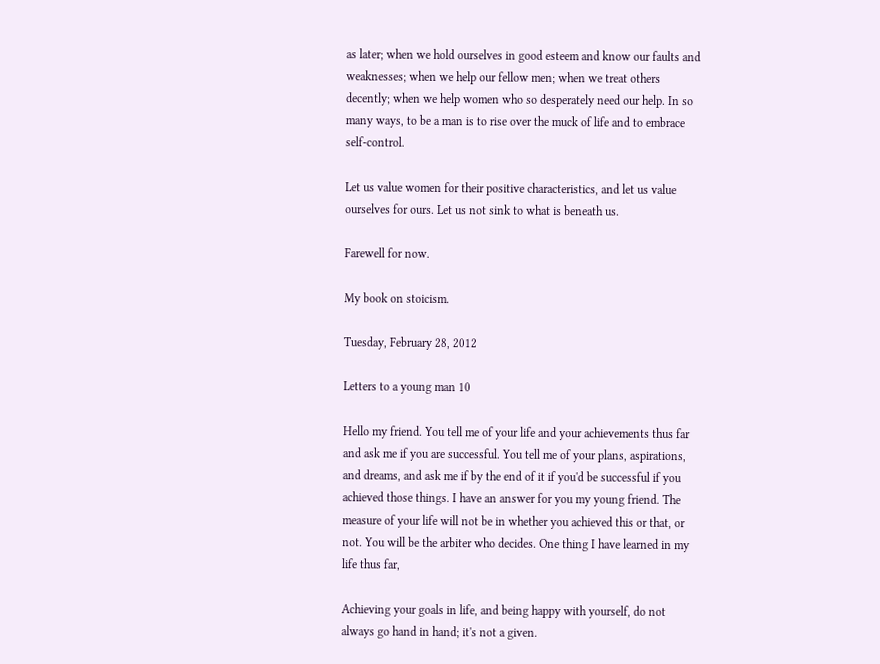as later; when we hold ourselves in good esteem and know our faults and weaknesses; when we help our fellow men; when we treat others decently; when we help women who so desperately need our help. In so many ways, to be a man is to rise over the muck of life and to embrace self-control.

Let us value women for their positive characteristics, and let us value ourselves for ours. Let us not sink to what is beneath us.

Farewell for now.

My book on stoicism.

Tuesday, February 28, 2012

Letters to a young man 10

Hello my friend. You tell me of your life and your achievements thus far and ask me if you are successful. You tell me of your plans, aspirations, and dreams, and ask me if by the end of it if you'd be successful if you achieved those things. I have an answer for you my young friend. The measure of your life will not be in whether you achieved this or that, or not. You will be the arbiter who decides. One thing I have learned in my life thus far,

Achieving your goals in life, and being happy with yourself, do not always go hand in hand; it's not a given.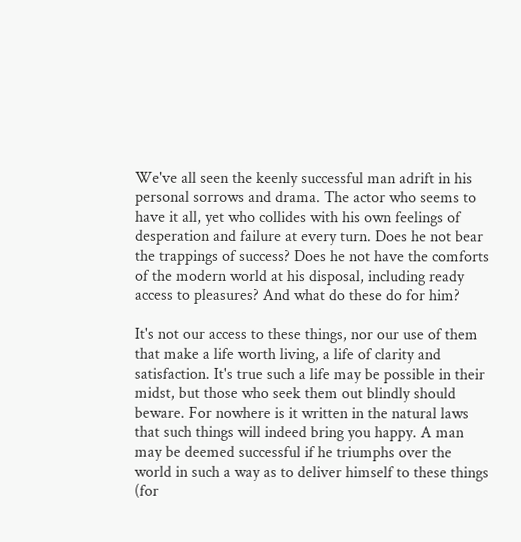We've all seen the keenly successful man adrift in his personal sorrows and drama. The actor who seems to have it all, yet who collides with his own feelings of desperation and failure at every turn. Does he not bear the trappings of success? Does he not have the comforts of the modern world at his disposal, including ready access to pleasures? And what do these do for him?

It's not our access to these things, nor our use of them that make a life worth living, a life of clarity and satisfaction. It's true such a life may be possible in their midst, but those who seek them out blindly should beware. For nowhere is it written in the natural laws that such things will indeed bring you happy. A man may be deemed successful if he triumphs over the world in such a way as to deliver himself to these things (for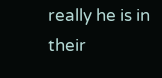really he is in their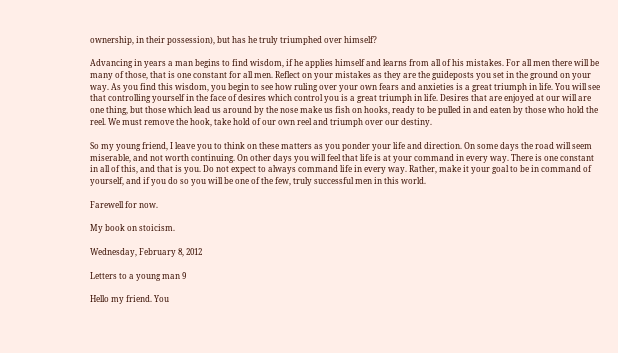ownership, in their possession), but has he truly triumphed over himself?

Advancing in years a man begins to find wisdom, if he applies himself and learns from all of his mistakes. For all men there will be many of those, that is one constant for all men. Reflect on your mistakes as they are the guideposts you set in the ground on your way. As you find this wisdom, you begin to see how ruling over your own fears and anxieties is a great triumph in life. You will see that controlling yourself in the face of desires which control you is a great triumph in life. Desires that are enjoyed at our will are one thing, but those which lead us around by the nose make us fish on hooks, ready to be pulled in and eaten by those who hold the reel. We must remove the hook, take hold of our own reel and triumph over our destiny.

So my young friend, I leave you to think on these matters as you ponder your life and direction. On some days the road will seem miserable, and not worth continuing. On other days you will feel that life is at your command in every way. There is one constant in all of this, and that is you. Do not expect to always command life in every way. Rather, make it your goal to be in command of yourself, and if you do so you will be one of the few, truly successful men in this world.

Farewell for now.

My book on stoicism.

Wednesday, February 8, 2012

Letters to a young man 9

Hello my friend. You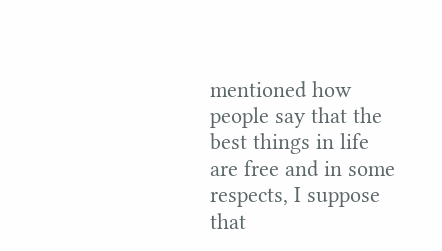mentioned how people say that the best things in life are free and in some respects, I suppose that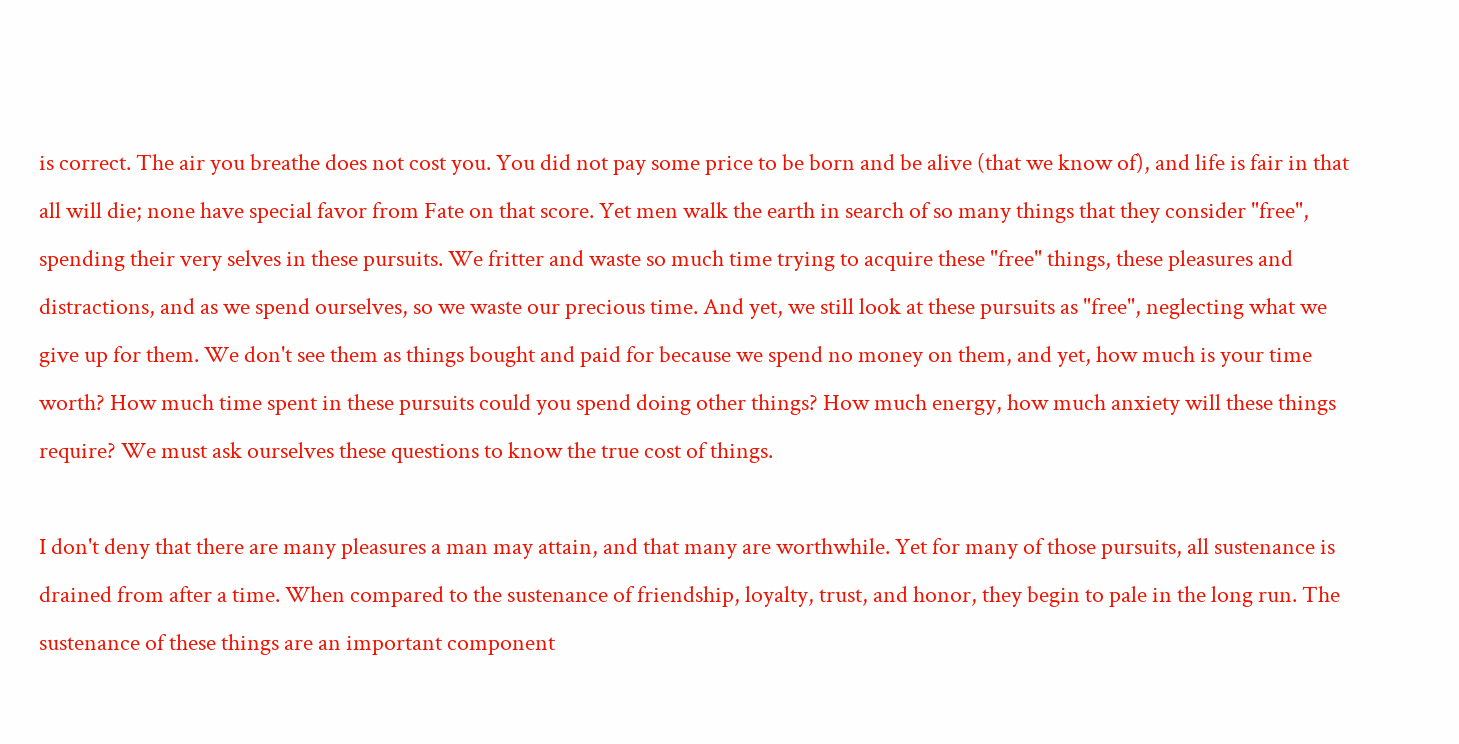is correct. The air you breathe does not cost you. You did not pay some price to be born and be alive (that we know of), and life is fair in that all will die; none have special favor from Fate on that score. Yet men walk the earth in search of so many things that they consider "free", spending their very selves in these pursuits. We fritter and waste so much time trying to acquire these "free" things, these pleasures and distractions, and as we spend ourselves, so we waste our precious time. And yet, we still look at these pursuits as "free", neglecting what we give up for them. We don't see them as things bought and paid for because we spend no money on them, and yet, how much is your time worth? How much time spent in these pursuits could you spend doing other things? How much energy, how much anxiety will these things require? We must ask ourselves these questions to know the true cost of things.

I don't deny that there are many pleasures a man may attain, and that many are worthwhile. Yet for many of those pursuits, all sustenance is drained from after a time. When compared to the sustenance of friendship, loyalty, trust, and honor, they begin to pale in the long run. The sustenance of these things are an important component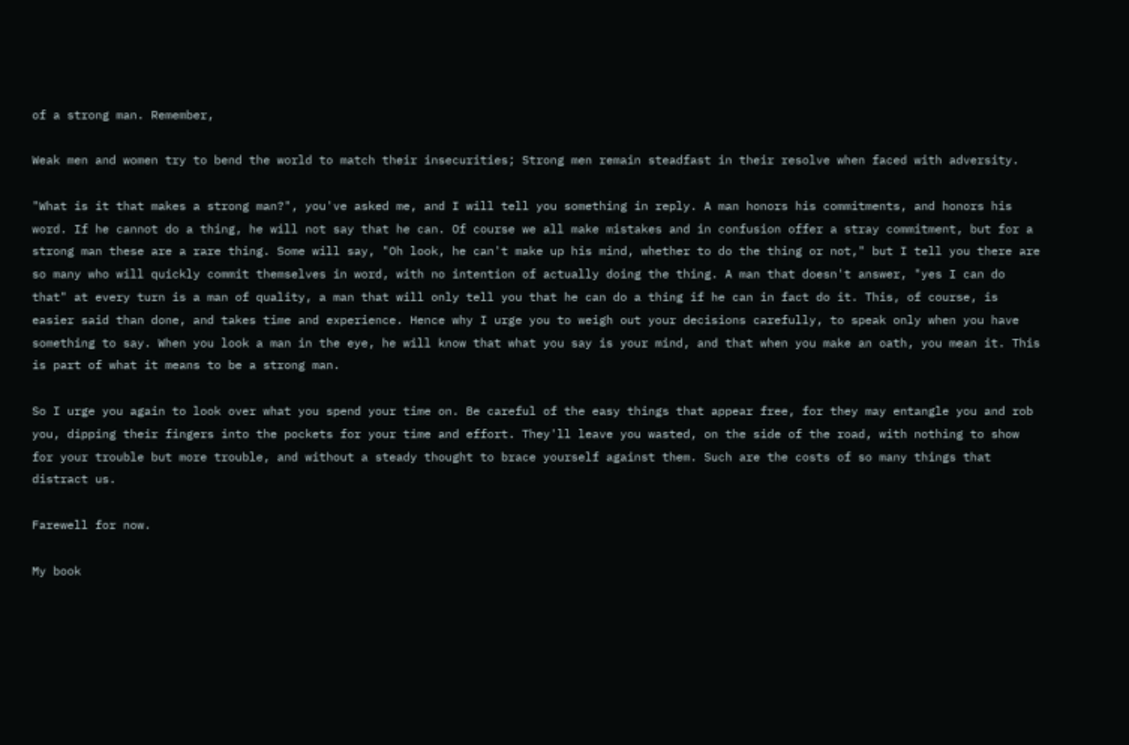of a strong man. Remember,

Weak men and women try to bend the world to match their insecurities; Strong men remain steadfast in their resolve when faced with adversity.

"What is it that makes a strong man?", you've asked me, and I will tell you something in reply. A man honors his commitments, and honors his word. If he cannot do a thing, he will not say that he can. Of course we all make mistakes and in confusion offer a stray commitment, but for a strong man these are a rare thing. Some will say, "Oh look, he can't make up his mind, whether to do the thing or not," but I tell you there are so many who will quickly commit themselves in word, with no intention of actually doing the thing. A man that doesn't answer, "yes I can do that" at every turn is a man of quality, a man that will only tell you that he can do a thing if he can in fact do it. This, of course, is easier said than done, and takes time and experience. Hence why I urge you to weigh out your decisions carefully, to speak only when you have something to say. When you look a man in the eye, he will know that what you say is your mind, and that when you make an oath, you mean it. This is part of what it means to be a strong man.

So I urge you again to look over what you spend your time on. Be careful of the easy things that appear free, for they may entangle you and rob you, dipping their fingers into the pockets for your time and effort. They'll leave you wasted, on the side of the road, with nothing to show for your trouble but more trouble, and without a steady thought to brace yourself against them. Such are the costs of so many things that distract us.

Farewell for now.

My book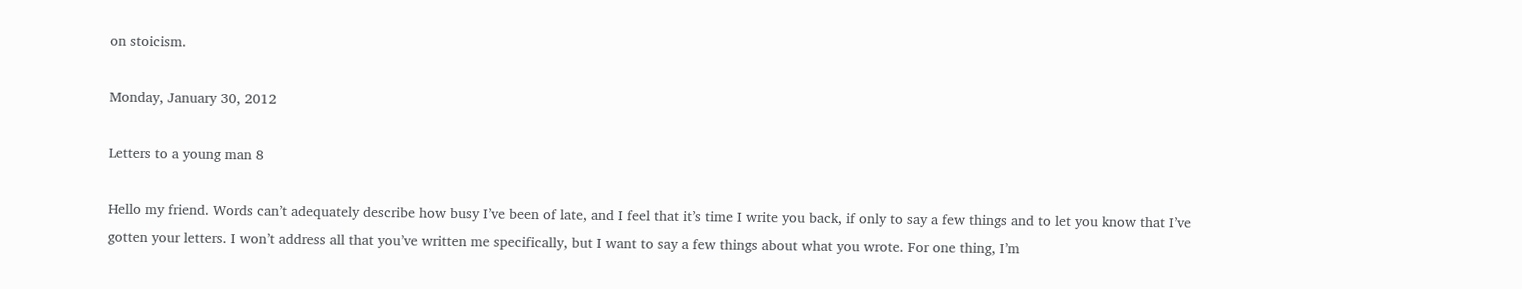on stoicism.

Monday, January 30, 2012

Letters to a young man 8

Hello my friend. Words can’t adequately describe how busy I’ve been of late, and I feel that it’s time I write you back, if only to say a few things and to let you know that I’ve gotten your letters. I won’t address all that you’ve written me specifically, but I want to say a few things about what you wrote. For one thing, I’m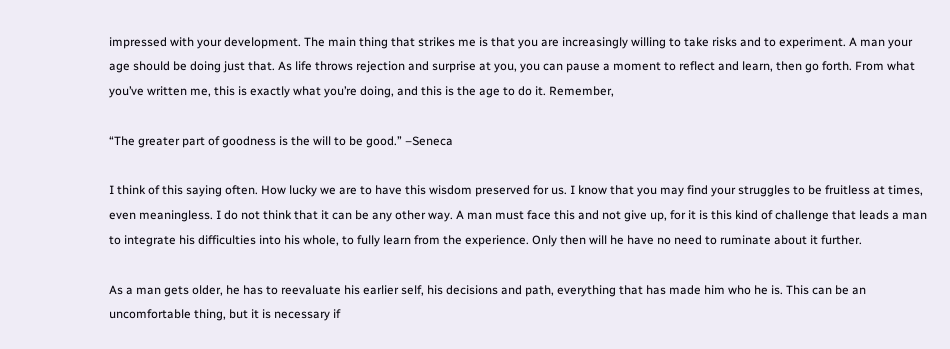impressed with your development. The main thing that strikes me is that you are increasingly willing to take risks and to experiment. A man your age should be doing just that. As life throws rejection and surprise at you, you can pause a moment to reflect and learn, then go forth. From what you’ve written me, this is exactly what you’re doing, and this is the age to do it. Remember,

“The greater part of goodness is the will to be good.” –Seneca

I think of this saying often. How lucky we are to have this wisdom preserved for us. I know that you may find your struggles to be fruitless at times, even meaningless. I do not think that it can be any other way. A man must face this and not give up, for it is this kind of challenge that leads a man to integrate his difficulties into his whole, to fully learn from the experience. Only then will he have no need to ruminate about it further.

As a man gets older, he has to reevaluate his earlier self, his decisions and path, everything that has made him who he is. This can be an uncomfortable thing, but it is necessary if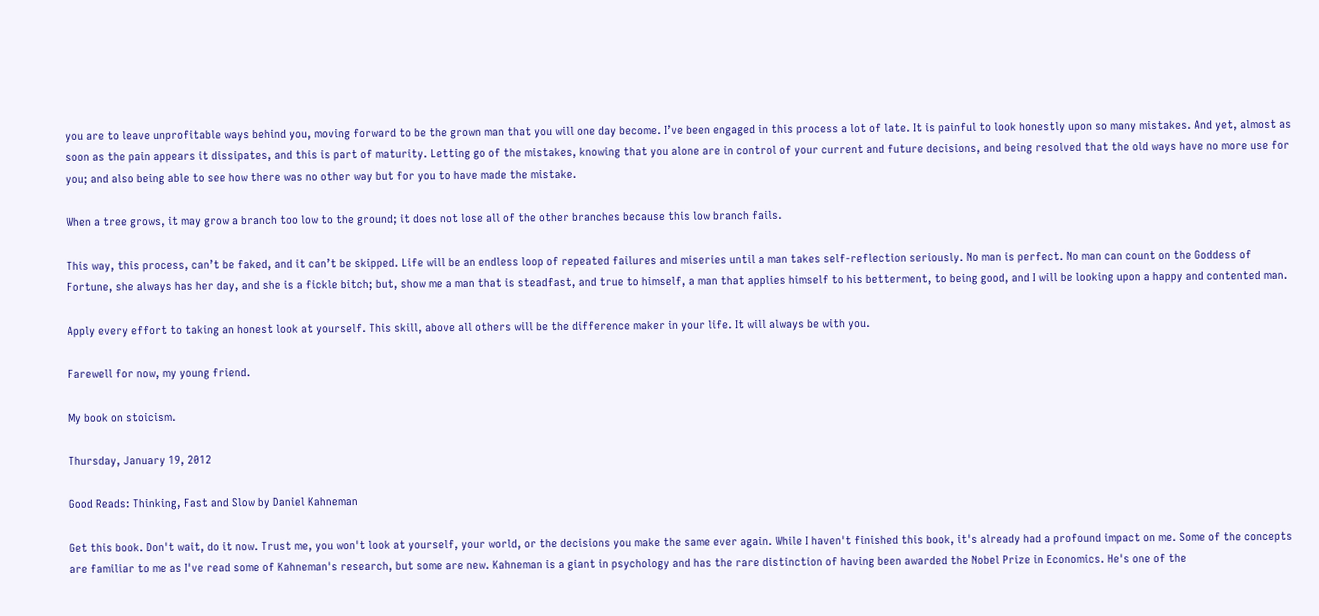you are to leave unprofitable ways behind you, moving forward to be the grown man that you will one day become. I’ve been engaged in this process a lot of late. It is painful to look honestly upon so many mistakes. And yet, almost as soon as the pain appears it dissipates, and this is part of maturity. Letting go of the mistakes, knowing that you alone are in control of your current and future decisions, and being resolved that the old ways have no more use for you; and also being able to see how there was no other way but for you to have made the mistake.

When a tree grows, it may grow a branch too low to the ground; it does not lose all of the other branches because this low branch fails.

This way, this process, can’t be faked, and it can’t be skipped. Life will be an endless loop of repeated failures and miseries until a man takes self-reflection seriously. No man is perfect. No man can count on the Goddess of Fortune, she always has her day, and she is a fickle bitch; but, show me a man that is steadfast, and true to himself, a man that applies himself to his betterment, to being good, and I will be looking upon a happy and contented man.

Apply every effort to taking an honest look at yourself. This skill, above all others will be the difference maker in your life. It will always be with you.

Farewell for now, my young friend.

My book on stoicism.

Thursday, January 19, 2012

Good Reads: Thinking, Fast and Slow by Daniel Kahneman

Get this book. Don't wait, do it now. Trust me, you won't look at yourself, your world, or the decisions you make the same ever again. While I haven't finished this book, it's already had a profound impact on me. Some of the concepts are familiar to me as I've read some of Kahneman's research, but some are new. Kahneman is a giant in psychology and has the rare distinction of having been awarded the Nobel Prize in Economics. He's one of the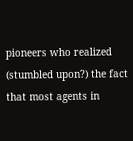pioneers who realized (stumbled upon?) the fact that most agents in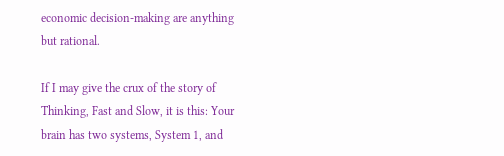economic decision-making are anything but rational.

If I may give the crux of the story of Thinking, Fast and Slow, it is this: Your brain has two systems, System 1, and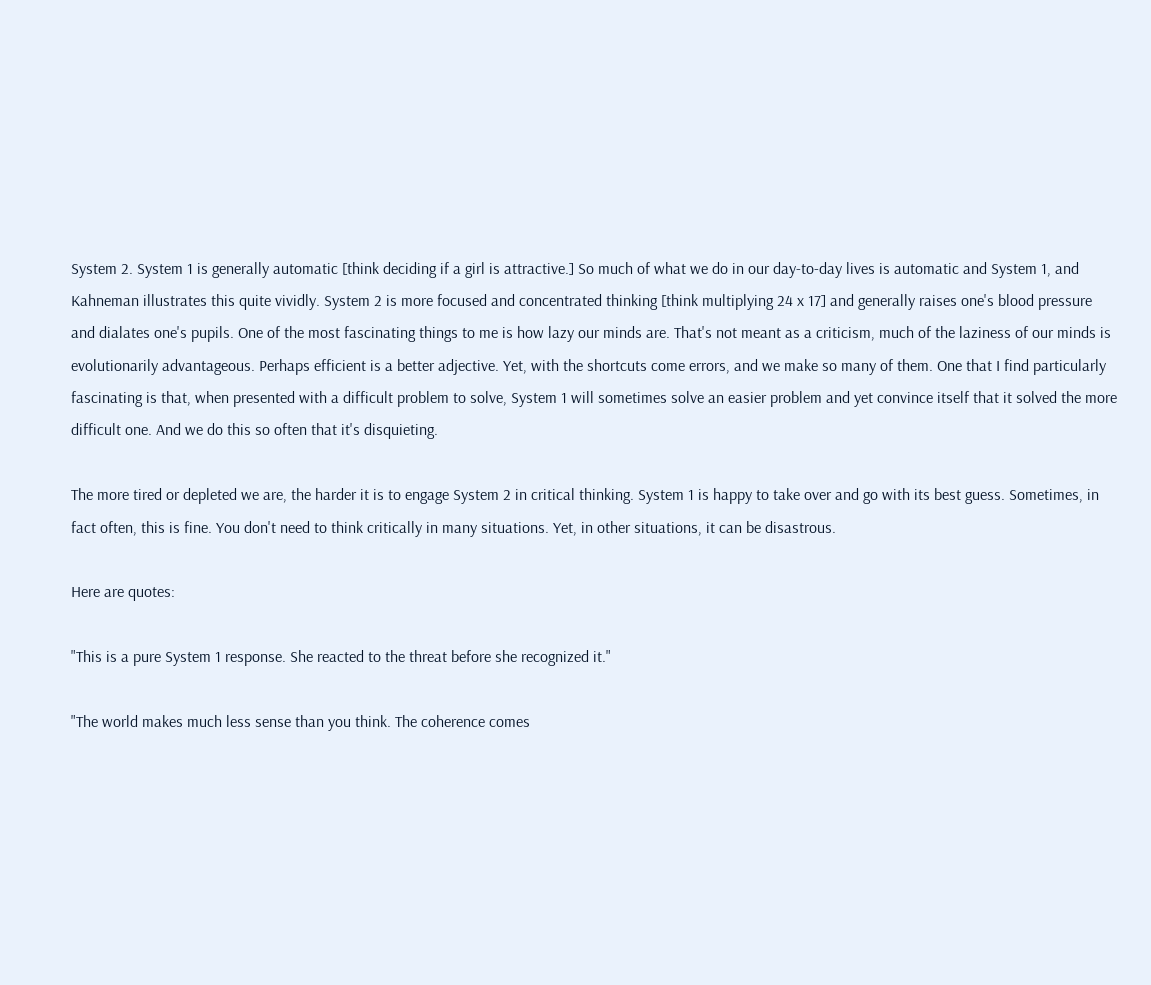System 2. System 1 is generally automatic [think deciding if a girl is attractive.] So much of what we do in our day-to-day lives is automatic and System 1, and Kahneman illustrates this quite vividly. System 2 is more focused and concentrated thinking [think multiplying 24 x 17] and generally raises one's blood pressure and dialates one's pupils. One of the most fascinating things to me is how lazy our minds are. That's not meant as a criticism, much of the laziness of our minds is evolutionarily advantageous. Perhaps efficient is a better adjective. Yet, with the shortcuts come errors, and we make so many of them. One that I find particularly fascinating is that, when presented with a difficult problem to solve, System 1 will sometimes solve an easier problem and yet convince itself that it solved the more difficult one. And we do this so often that it's disquieting.

The more tired or depleted we are, the harder it is to engage System 2 in critical thinking. System 1 is happy to take over and go with its best guess. Sometimes, in fact often, this is fine. You don't need to think critically in many situations. Yet, in other situations, it can be disastrous.

Here are quotes:

"This is a pure System 1 response. She reacted to the threat before she recognized it."

"The world makes much less sense than you think. The coherence comes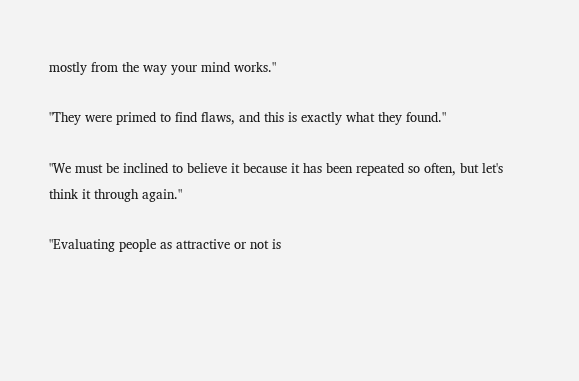mostly from the way your mind works."

"They were primed to find flaws, and this is exactly what they found."

"We must be inclined to believe it because it has been repeated so often, but let's think it through again."

"Evaluating people as attractive or not is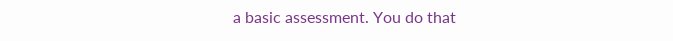a basic assessment. You do that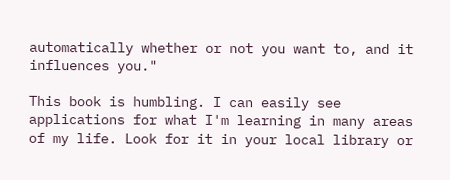automatically whether or not you want to, and it influences you."

This book is humbling. I can easily see applications for what I'm learning in many areas of my life. Look for it in your local library or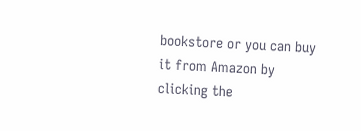bookstore or you can buy it from Amazon by clicking the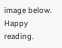image below. Happy reading.